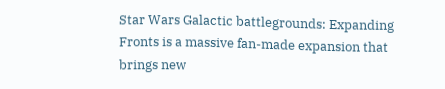Star Wars Galactic battlegrounds: Expanding Fronts is a massive fan-made expansion that brings new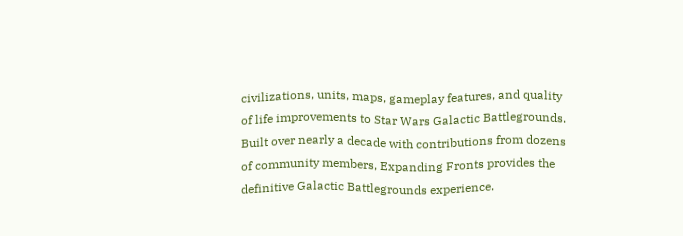civilizations, units, maps, gameplay features, and quality of life improvements to Star Wars Galactic Battlegrounds. Built over nearly a decade with contributions from dozens of community members, Expanding Fronts provides the definitive Galactic Battlegrounds experience.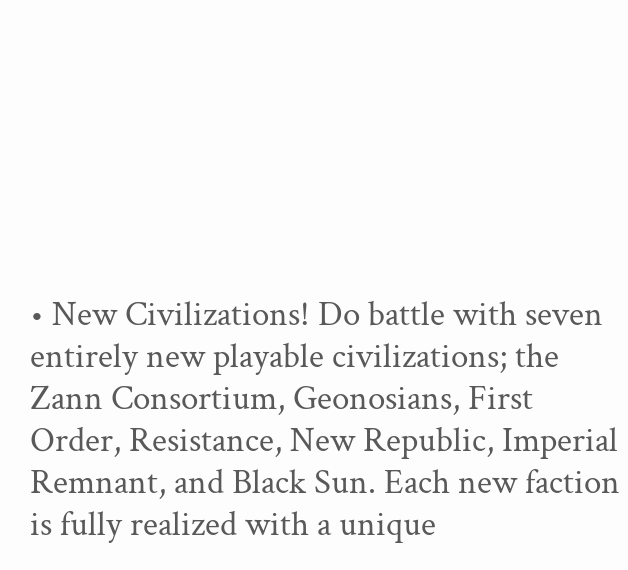• New Civilizations! Do battle with seven entirely new playable civilizations; the Zann Consortium, Geonosians, First Order, Resistance, New Republic, Imperial Remnant, and Black Sun. Each new faction is fully realized with a unique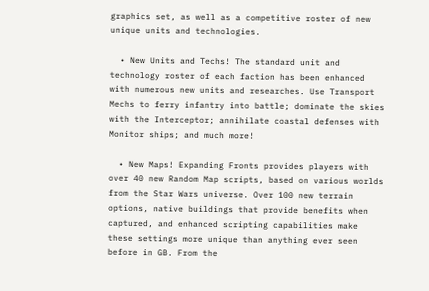graphics set, as well as a competitive roster of new unique units and technologies.

  • New Units and Techs! The standard unit and technology roster of each faction has been enhanced with numerous new units and researches. Use Transport Mechs to ferry infantry into battle; dominate the skies with the Interceptor; annihilate coastal defenses with Monitor ships; and much more!

  • New Maps! Expanding Fronts provides players with over 40 new Random Map scripts, based on various worlds from the Star Wars universe. Over 100 new terrain options, native buildings that provide benefits when captured, and enhanced scripting capabilities make these settings more unique than anything ever seen before in GB. From the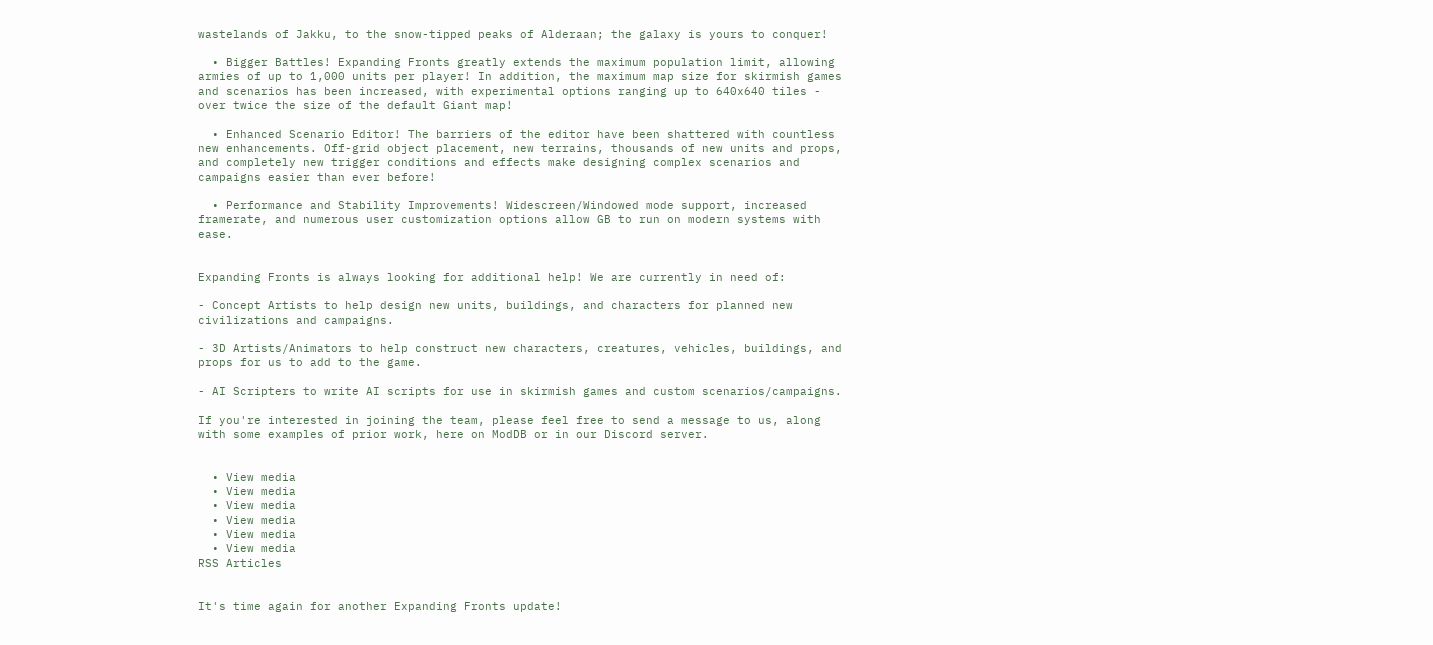wastelands of Jakku, to the snow-tipped peaks of Alderaan; the galaxy is yours to conquer!

  • Bigger Battles! Expanding Fronts greatly extends the maximum population limit, allowing armies of up to 1,000 units per player! In addition, the maximum map size for skirmish games and scenarios has been increased, with experimental options ranging up to 640x640 tiles - over twice the size of the default Giant map!

  • Enhanced Scenario Editor! The barriers of the editor have been shattered with countless new enhancements. Off-grid object placement, new terrains, thousands of new units and props, and completely new trigger conditions and effects make designing complex scenarios and campaigns easier than ever before!

  • Performance and Stability Improvements! Widescreen/Windowed mode support, increased framerate, and numerous user customization options allow GB to run on modern systems with ease.


Expanding Fronts is always looking for additional help! We are currently in need of:

- Concept Artists to help design new units, buildings, and characters for planned new civilizations and campaigns.

- 3D Artists/Animators to help construct new characters, creatures, vehicles, buildings, and props for us to add to the game.

- AI Scripters to write AI scripts for use in skirmish games and custom scenarios/campaigns.

If you're interested in joining the team, please feel free to send a message to us, along with some examples of prior work, here on ModDB or in our Discord server.


  • View media
  • View media
  • View media
  • View media
  • View media
  • View media
RSS Articles


It's time again for another Expanding Fronts update!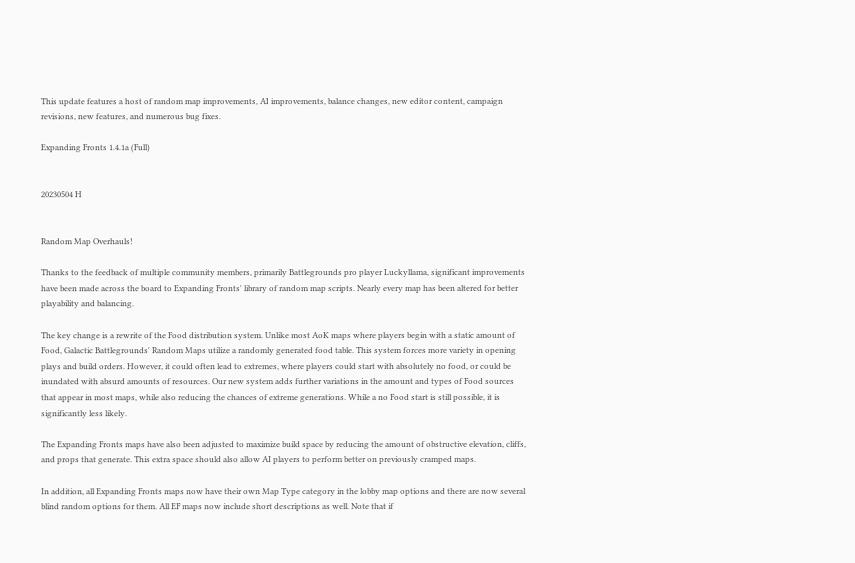This update features a host of random map improvements, AI improvements, balance changes, new editor content, campaign revisions, new features, and numerous bug fixes.

Expanding Fronts 1.4.1a (Full)


20230504 H


Random Map Overhauls!

Thanks to the feedback of multiple community members, primarily Battlegrounds pro player Luckyllama, significant improvements have been made across the board to Expanding Fronts' library of random map scripts. Nearly every map has been altered for better playability and balancing.

The key change is a rewrite of the Food distribution system. Unlike most AoK maps where players begin with a static amount of Food, Galactic Battlegrounds' Random Maps utilize a randomly generated food table. This system forces more variety in opening plays and build orders. However, it could often lead to extremes, where players could start with absolutely no food, or could be inundated with absurd amounts of resources. Our new system adds further variations in the amount and types of Food sources that appear in most maps, while also reducing the chances of extreme generations. While a no Food start is still possible, it is significantly less likely.

The Expanding Fronts maps have also been adjusted to maximize build space by reducing the amount of obstructive elevation, cliffs, and props that generate. This extra space should also allow AI players to perform better on previously cramped maps.

In addition, all Expanding Fronts maps now have their own Map Type category in the lobby map options and there are now several blind random options for them. All EF maps now include short descriptions as well. Note that if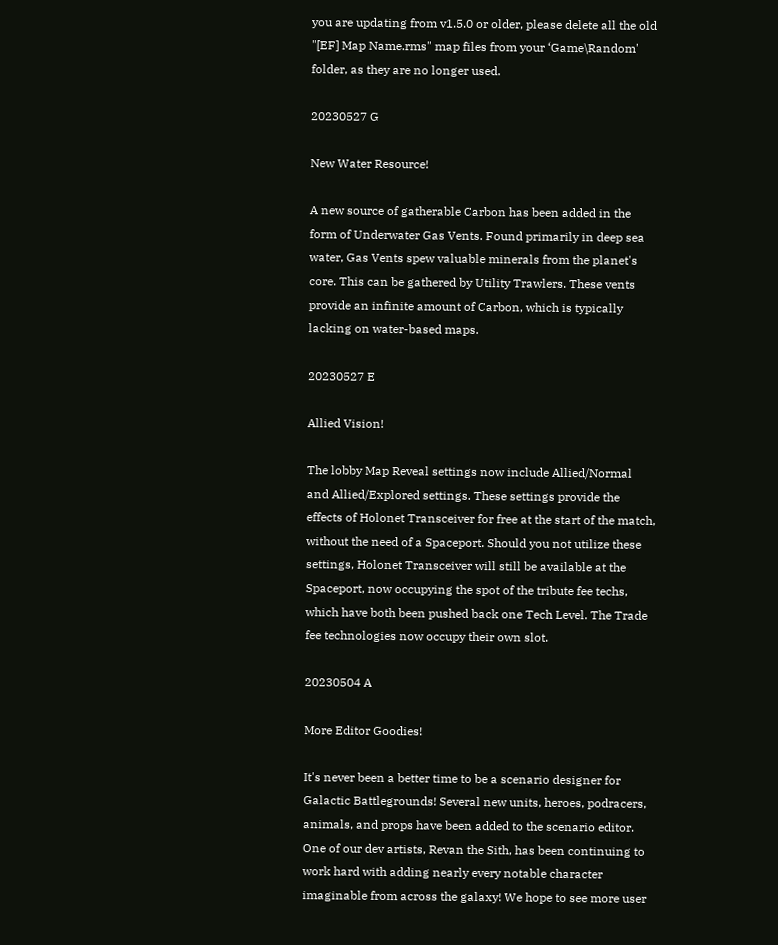you are updating from v1.5.0 or older, please delete all the old "[EF] Map Name.rms" map files from your ‘Game\Random' folder, as they are no longer used.

20230527 G

New Water Resource!

A new source of gatherable Carbon has been added in the form of Underwater Gas Vents. Found primarily in deep sea water, Gas Vents spew valuable minerals from the planet's core. This can be gathered by Utility Trawlers. These vents provide an infinite amount of Carbon, which is typically lacking on water-based maps.

20230527 E

Allied Vision!

The lobby Map Reveal settings now include Allied/Normal and Allied/Explored settings. These settings provide the effects of Holonet Transceiver for free at the start of the match, without the need of a Spaceport. Should you not utilize these settings, Holonet Transceiver will still be available at the Spaceport, now occupying the spot of the tribute fee techs, which have both been pushed back one Tech Level. The Trade fee technologies now occupy their own slot.

20230504 A

More Editor Goodies!

It's never been a better time to be a scenario designer for Galactic Battlegrounds! Several new units, heroes, podracers, animals, and props have been added to the scenario editor. One of our dev artists, Revan the Sith, has been continuing to work hard with adding nearly every notable character imaginable from across the galaxy! We hope to see more user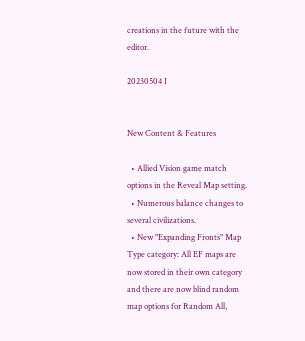creations in the future with the editor.

20230504 I


New Content & Features

  • Allied Vision game match options in the Reveal Map setting.
  • Numerous balance changes to several civilizations.
  • New "Expanding Fronts" Map Type category: All EF maps are now stored in their own category and there are now blind random map options for Random All,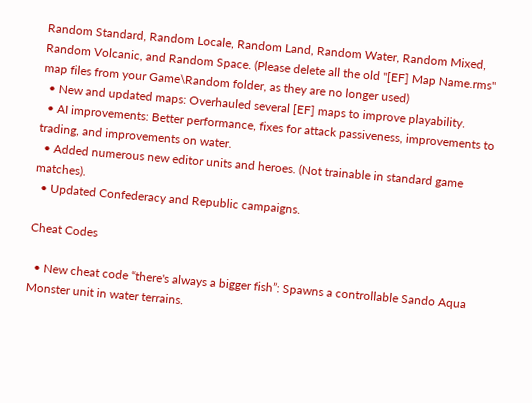Random Standard, Random Locale, Random Land, Random Water, Random Mixed, Random Volcanic, and Random Space. (Please delete all the old "[EF] Map Name.rms" map files from your Game\Random folder, as they are no longer used)
  • New and updated maps: Overhauled several [EF] maps to improve playability.
  • AI improvements: Better performance, fixes for attack passiveness, improvements to trading, and improvements on water.
  • Added numerous new editor units and heroes. (Not trainable in standard game matches).
  • Updated Confederacy and Republic campaigns.

Cheat Codes

  • New cheat code “there's always a bigger fish”: Spawns a controllable Sando Aqua Monster unit in water terrains.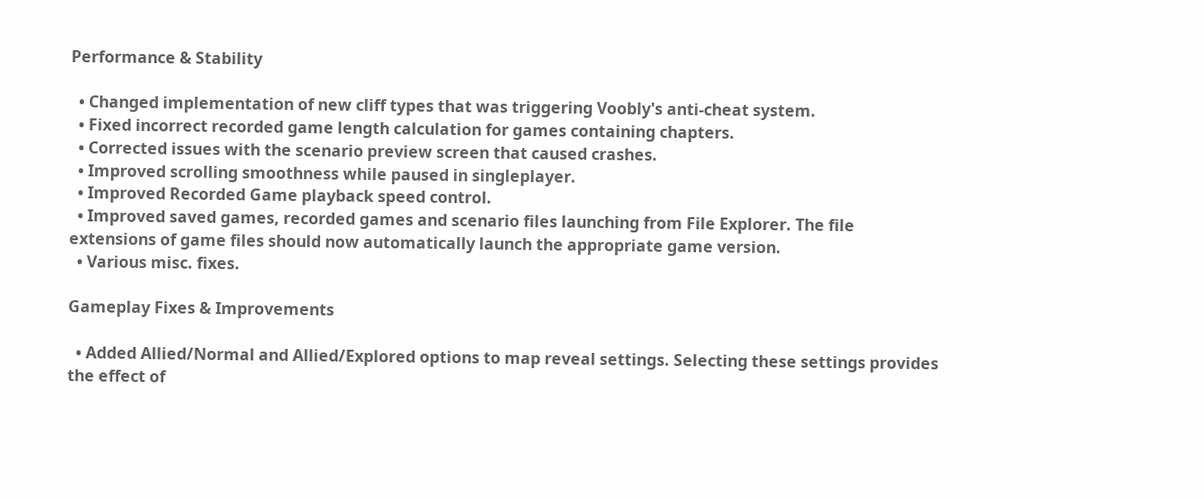Performance & Stability

  • Changed implementation of new cliff types that was triggering Voobly's anti-cheat system.
  • Fixed incorrect recorded game length calculation for games containing chapters.
  • Corrected issues with the scenario preview screen that caused crashes.
  • Improved scrolling smoothness while paused in singleplayer.
  • Improved Recorded Game playback speed control.
  • Improved saved games, recorded games and scenario files launching from File Explorer. The file extensions of game files should now automatically launch the appropriate game version.
  • Various misc. fixes.

Gameplay Fixes & Improvements

  • Added Allied/Normal and Allied/Explored options to map reveal settings. Selecting these settings provides the effect of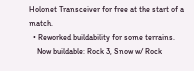Holonet Transceiver for free at the start of a match.
  • Reworked buildability for some terrains.
    Now buildable: Rock 3, Snow w/ Rock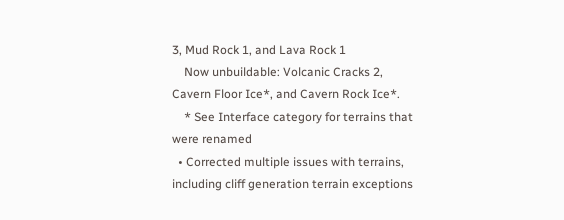3, Mud Rock 1, and Lava Rock 1
    Now unbuildable: Volcanic Cracks 2, Cavern Floor Ice*, and Cavern Rock Ice*.
    * See Interface category for terrains that were renamed
  • Corrected multiple issues with terrains, including cliff generation terrain exceptions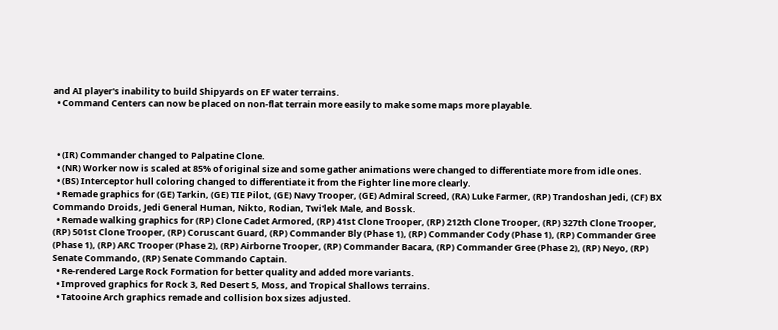and AI player's inability to build Shipyards on EF water terrains.
  • Command Centers can now be placed on non-flat terrain more easily to make some maps more playable.



  • (IR) Commander changed to Palpatine Clone.
  • (NR) Worker now is scaled at 85% of original size and some gather animations were changed to differentiate more from idle ones.
  • (BS) Interceptor hull coloring changed to differentiate it from the Fighter line more clearly.
  • Remade graphics for (GE) Tarkin, (GE) TIE Pilot, (GE) Navy Trooper, (GE) Admiral Screed, (RA) Luke Farmer, (RP) Trandoshan Jedi, (CF) BX Commando Droids, Jedi General Human, Nikto, Rodian, Twi'lek Male, and Bossk.
  • Remade walking graphics for (RP) Clone Cadet Armored, (RP) 41st Clone Trooper, (RP) 212th Clone Trooper, (RP) 327th Clone Trooper, (RP) 501st Clone Trooper, (RP) Coruscant Guard, (RP) Commander Bly (Phase 1), (RP) Commander Cody (Phase 1), (RP) Commander Gree (Phase 1), (RP) ARC Trooper (Phase 2), (RP) Airborne Trooper, (RP) Commander Bacara, (RP) Commander Gree (Phase 2), (RP) Neyo, (RP) Senate Commando, (RP) Senate Commando Captain.
  • Re-rendered Large Rock Formation for better quality and added more variants.
  • Improved graphics for Rock 3, Red Desert 5, Moss, and Tropical Shallows terrains.
  • Tatooine Arch graphics remade and collision box sizes adjusted.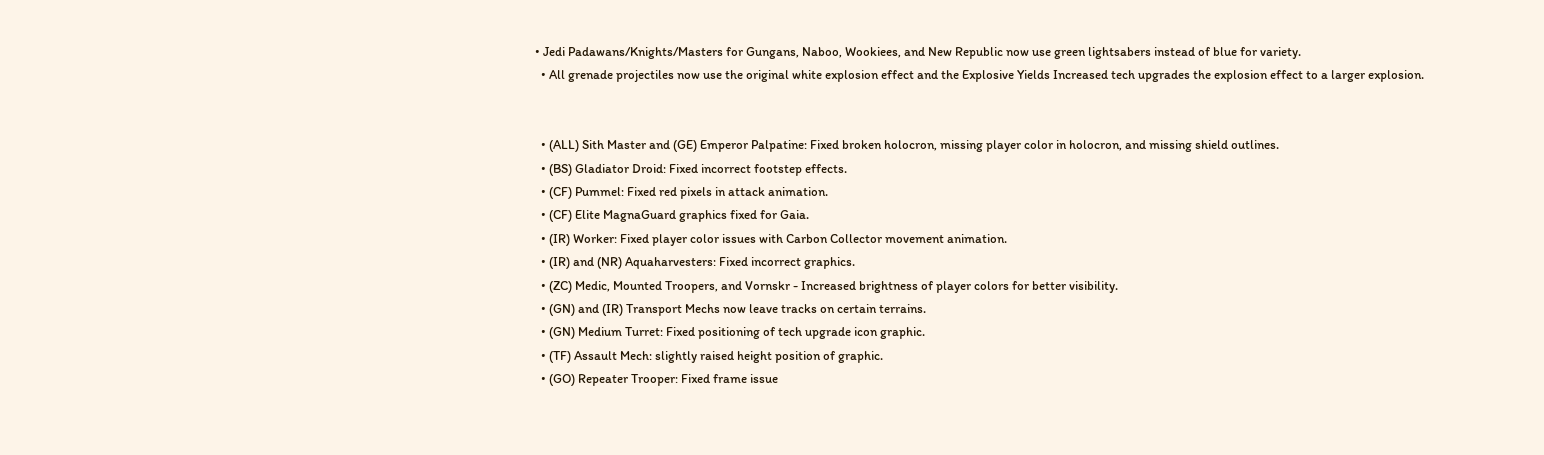• Jedi Padawans/Knights/Masters for Gungans, Naboo, Wookiees, and New Republic now use green lightsabers instead of blue for variety.
  • All grenade projectiles now use the original white explosion effect and the Explosive Yields Increased tech upgrades the explosion effect to a larger explosion.


  • (ALL) Sith Master and (GE) Emperor Palpatine: Fixed broken holocron, missing player color in holocron, and missing shield outlines.
  • (BS) Gladiator Droid: Fixed incorrect footstep effects.
  • (CF) Pummel: Fixed red pixels in attack animation.
  • (CF) Elite MagnaGuard graphics fixed for Gaia.
  • (IR) Worker: Fixed player color issues with Carbon Collector movement animation.
  • (IR) and (NR) Aquaharvesters: Fixed incorrect graphics.
  • (ZC) Medic, Mounted Troopers, and Vornskr - Increased brightness of player colors for better visibility.
  • (GN) and (IR) Transport Mechs now leave tracks on certain terrains.
  • (GN) Medium Turret: Fixed positioning of tech upgrade icon graphic.
  • (TF) Assault Mech: slightly raised height position of graphic.
  • (GO) Repeater Trooper: Fixed frame issue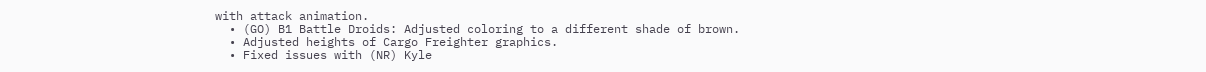with attack animation.
  • (GO) B1 Battle Droids: Adjusted coloring to a different shade of brown.
  • Adjusted heights of Cargo Freighter graphics.
  • Fixed issues with (NR) Kyle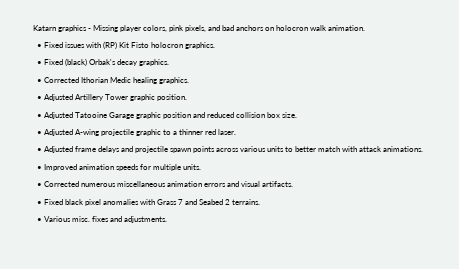Katarn graphics - Missing player colors, pink pixels, and bad anchors on holocron walk animation.
  • Fixed issues with (RP) Kit Fisto holocron graphics.
  • Fixed (black) Orbak's decay graphics.
  • Corrected Ithorian Medic healing graphics.
  • Adjusted Artillery Tower graphic position.
  • Adjusted Tatooine Garage graphic position and reduced collision box size.
  • Adjusted A-wing projectile graphic to a thinner red laser.
  • Adjusted frame delays and projectile spawn points across various units to better match with attack animations.
  • Improved animation speeds for multiple units.
  • Corrected numerous miscellaneous animation errors and visual artifacts.
  • Fixed black pixel anomalies with Grass 7 and Seabed 2 terrains.
  • Various misc. fixes and adjustments.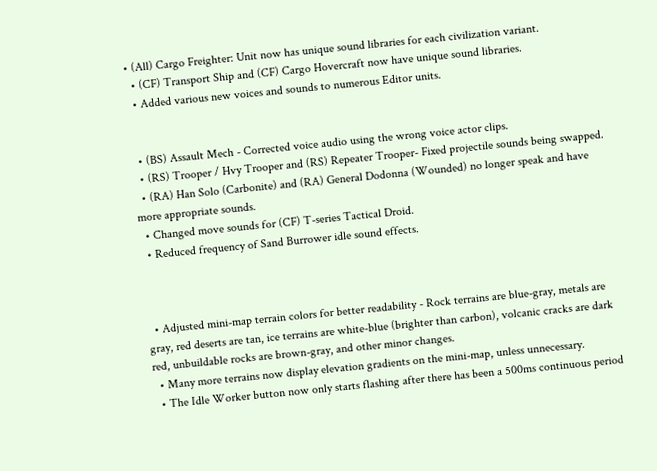• (All) Cargo Freighter: Unit now has unique sound libraries for each civilization variant.
  • (CF) Transport Ship and (CF) Cargo Hovercraft now have unique sound libraries.
  • Added various new voices and sounds to numerous Editor units.


  • (BS) Assault Mech - Corrected voice audio using the wrong voice actor clips.
  • (RS) Trooper / Hvy Trooper and (RS) Repeater Trooper- Fixed projectile sounds being swapped.
  • (RA) Han Solo (Carbonite) and (RA) General Dodonna (Wounded) no longer speak and have more appropriate sounds.
  • Changed move sounds for (CF) T-series Tactical Droid.
  • Reduced frequency of Sand Burrower idle sound effects.



  • Adjusted mini-map terrain colors for better readability - Rock terrains are blue-gray, metals are gray, red deserts are tan, ice terrains are white-blue (brighter than carbon), volcanic cracks are dark red, unbuildable rocks are brown-gray, and other minor changes.
  • Many more terrains now display elevation gradients on the mini-map, unless unnecessary.
  • The Idle Worker button now only starts flashing after there has been a 500ms continuous period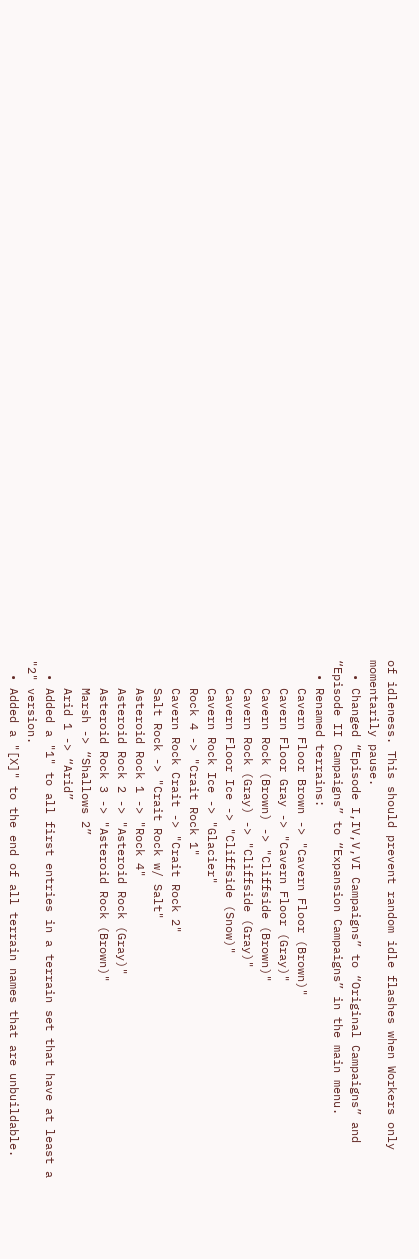of idleness. This should prevent random idle flashes when Workers only momentarily pause.
  • Changed “Episode I,IV,V,VI Campaigns” to “Original Campaigns” and “Episode II Campaigns” to “Expansion Campaigns” in the main menu.
  • Renamed terrains:
    Cavern Floor Brown -> "Cavern Floor (Brown)"
    Cavern Floor Gray -> "Cavern Floor (Gray)"
    Cavern Rock (Brown) -> "Cliffside (Brown)"
    Cavern Rock (Gray) -> "Cliffside (Gray)"
    Cavern Floor Ice -> "Cliffside (Snow)"
    Cavern Rock Ice -> "Glacier"
    Rock 4 -> "Crait Rock 1"
    Cavern Rock Crait -> "Crait Rock 2"
    Salt Rock -> "Crait Rock w/ Salt"
    Asteroid Rock 1 -> "Rock 4"
    Asteroid Rock 2 -> "Asteroid Rock (Gray)"
    Asteroid Rock 3 -> "Asteroid Rock (Brown)"
    Marsh -> “Shallows 2”
    Arid 1 -> “Arid”
  • Added a "1" to all first entries in a terrain set that have at least a "2" version.
  • Added a "[X]" to the end of all terrain names that are unbuildable.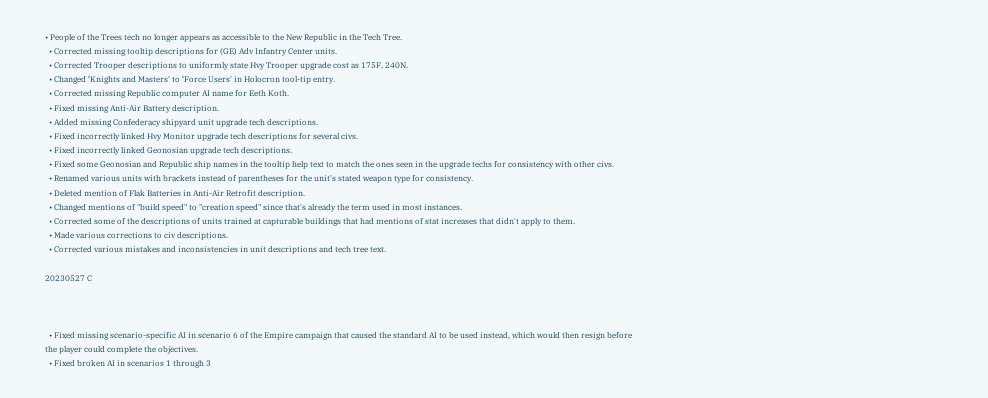• People of the Trees tech no longer appears as accessible to the New Republic in the Tech Tree.
  • Corrected missing tooltip descriptions for (GE) Adv Infantry Center units.
  • Corrected Trooper descriptions to uniformly state Hvy Trooper upgrade cost as 175F, 240N.
  • Changed ‘Knights and Masters' to ‘Force Users' in Holocron tool-tip entry.
  • Corrected missing Republic computer AI name for Eeth Koth.
  • Fixed missing Anti-Air Battery description.
  • Added missing Confederacy shipyard unit upgrade tech descriptions.
  • Fixed incorrectly linked Hvy Monitor upgrade tech descriptions for several civs.
  • Fixed incorrectly linked Geonosian upgrade tech descriptions.
  • Fixed some Geonosian and Republic ship names in the tooltip help text to match the ones seen in the upgrade techs for consistency with other civs.
  • Renamed various units with brackets instead of parentheses for the unit's stated weapon type for consistency.
  • Deleted mention of Flak Batteries in Anti-Air Retrofit description.
  • Changed mentions of "build speed" to "creation speed" since that's already the term used in most instances.
  • Corrected some of the descriptions of units trained at capturable buildings that had mentions of stat increases that didn't apply to them.
  • Made various corrections to civ descriptions.
  • Corrected various mistakes and inconsistencies in unit descriptions and tech tree text.

20230527 C



  • Fixed missing scenario-specific AI in scenario 6 of the Empire campaign that caused the standard AI to be used instead, which would then resign before the player could complete the objectives.
  • Fixed broken AI in scenarios 1 through 3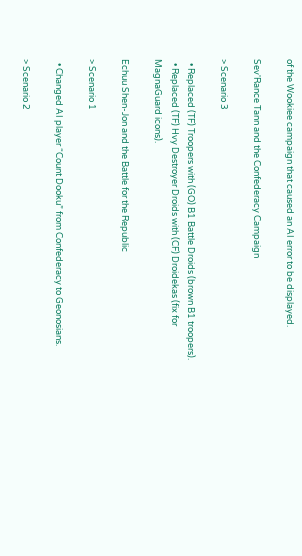of the Wookiee campaign that caused an AI error to be displayed.

Sev'Rance Tann and the Confederacy Campaign

> Scenario 3

  • Replaced (TF) Troopers with (GO) B1 Battle Droids (brown B1 troopers).
  • Replaced (TF) Hvy Destroyer Droids with (CF) Droidekas (fix for MagnaGuard icons).

Echuu Shen-Jon and the Battle for the Republic

> Scenario 1

  • Changed AI player “Count Dooku” from Confederacy to Geonosians.

> Scenario 2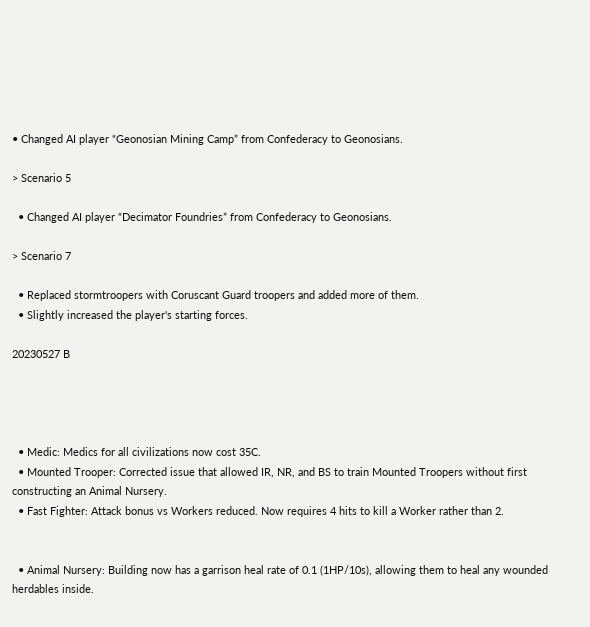• Changed AI player “Geonosian Mining Camp” from Confederacy to Geonosians.

> Scenario 5

  • Changed AI player “Decimator Foundries” from Confederacy to Geonosians.

> Scenario 7

  • Replaced stormtroopers with Coruscant Guard troopers and added more of them.
  • Slightly increased the player's starting forces.

20230527 B




  • Medic: Medics for all civilizations now cost 35C.
  • Mounted Trooper: Corrected issue that allowed IR, NR, and BS to train Mounted Troopers without first constructing an Animal Nursery.
  • Fast Fighter: Attack bonus vs Workers reduced. Now requires 4 hits to kill a Worker rather than 2.


  • Animal Nursery: Building now has a garrison heal rate of 0.1 (1HP/10s), allowing them to heal any wounded herdables inside.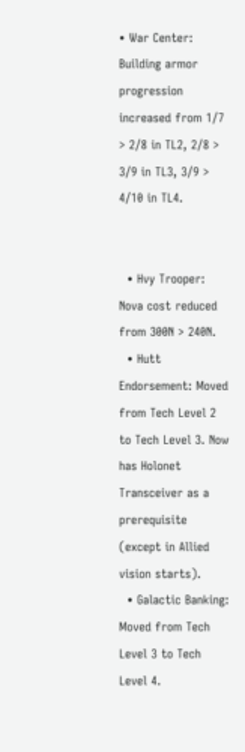• War Center: Building armor progression increased from 1/7 > 2/8 in TL2, 2/8 > 3/9 in TL3, 3/9 > 4/10 in TL4.


  • Hvy Trooper: Nova cost reduced from 300N > 240N.
  • Hutt Endorsement: Moved from Tech Level 2 to Tech Level 3. Now has Holonet Transceiver as a prerequisite (except in Allied vision starts).
  • Galactic Banking: Moved from Tech Level 3 to Tech Level 4.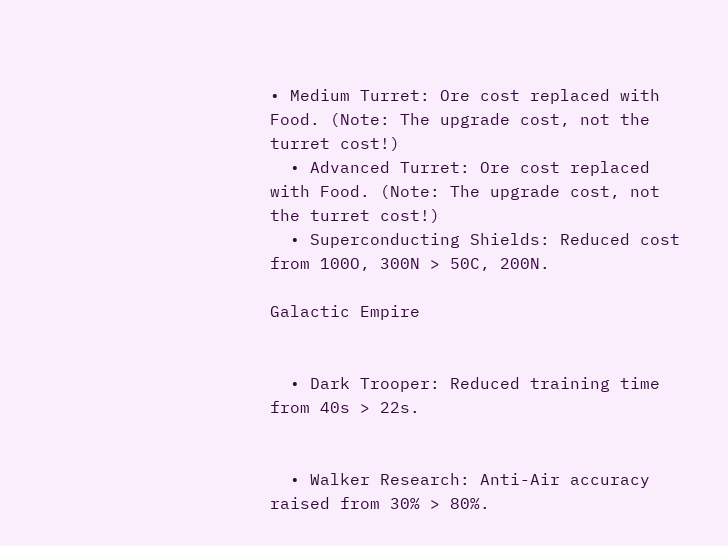• Medium Turret: Ore cost replaced with Food. (Note: The upgrade cost, not the turret cost!)
  • Advanced Turret: Ore cost replaced with Food. (Note: The upgrade cost, not the turret cost!)
  • Superconducting Shields: Reduced cost from 100O, 300N > 50C, 200N.

Galactic Empire


  • Dark Trooper: Reduced training time from 40s > 22s.


  • Walker Research: Anti-Air accuracy raised from 30% > 80%.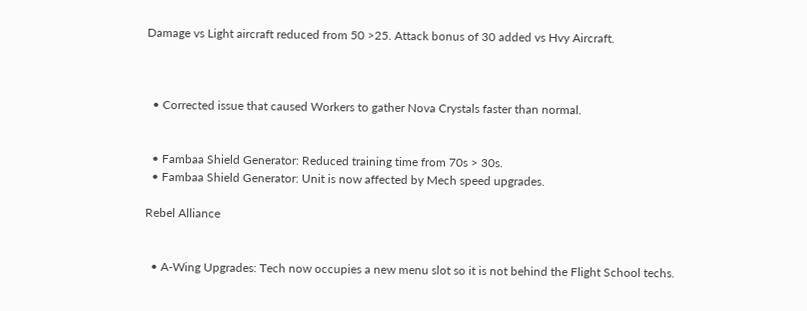Damage vs Light aircraft reduced from 50 >25. Attack bonus of 30 added vs Hvy Aircraft.



  • Corrected issue that caused Workers to gather Nova Crystals faster than normal.


  • Fambaa Shield Generator: Reduced training time from 70s > 30s.
  • Fambaa Shield Generator: Unit is now affected by Mech speed upgrades.

Rebel Alliance


  • A-Wing Upgrades: Tech now occupies a new menu slot so it is not behind the Flight School techs.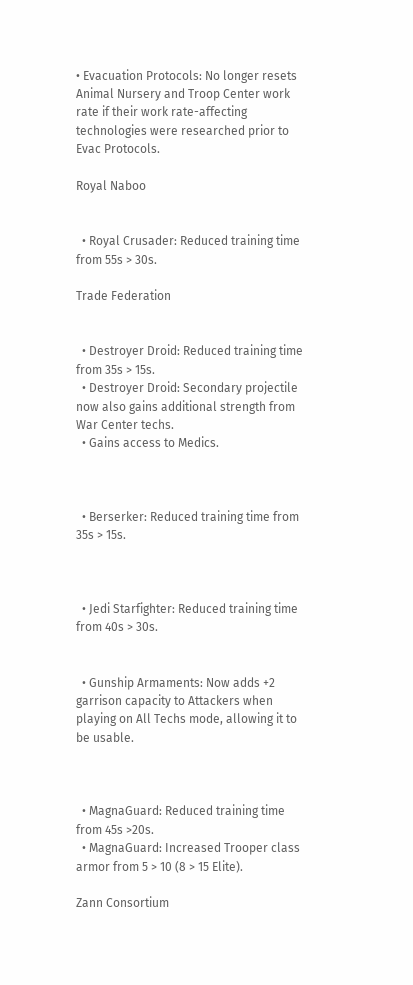• Evacuation Protocols: No longer resets Animal Nursery and Troop Center work rate if their work rate-affecting technologies were researched prior to Evac Protocols.

Royal Naboo


  • Royal Crusader: Reduced training time from 55s > 30s.

Trade Federation


  • Destroyer Droid: Reduced training time from 35s > 15s.
  • Destroyer Droid: Secondary projectile now also gains additional strength from War Center techs.
  • Gains access to Medics.



  • Berserker: Reduced training time from 35s > 15s.



  • Jedi Starfighter: Reduced training time from 40s > 30s.


  • Gunship Armaments: Now adds +2 garrison capacity to Attackers when playing on All Techs mode, allowing it to be usable.



  • MagnaGuard: Reduced training time from 45s >20s.
  • MagnaGuard: Increased Trooper class armor from 5 > 10 (8 > 15 Elite).

Zann Consortium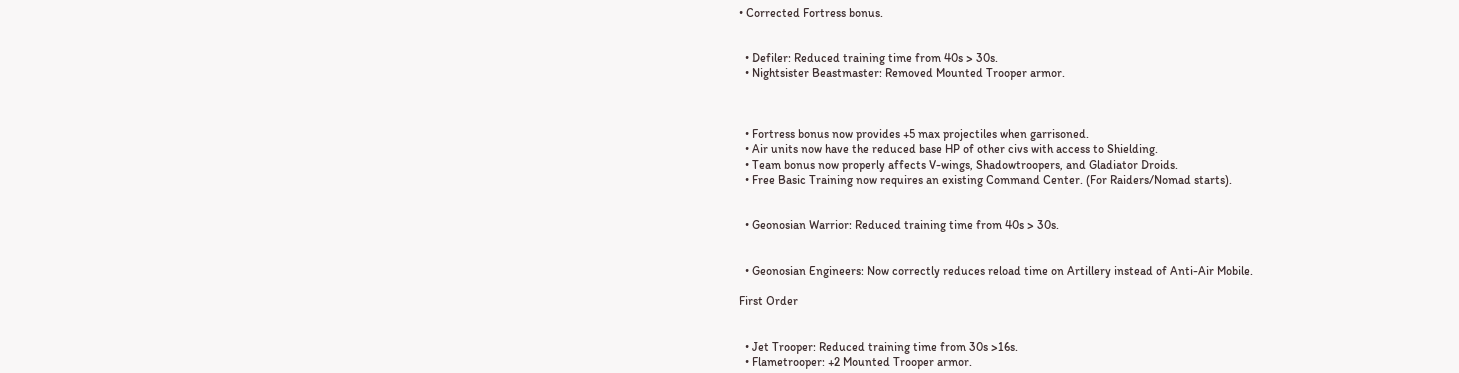• Corrected Fortress bonus.


  • Defiler: Reduced training time from 40s > 30s.
  • Nightsister Beastmaster: Removed Mounted Trooper armor.



  • Fortress bonus now provides +5 max projectiles when garrisoned.
  • Air units now have the reduced base HP of other civs with access to Shielding.
  • Team bonus now properly affects V-wings, Shadowtroopers, and Gladiator Droids.
  • Free Basic Training now requires an existing Command Center. (For Raiders/Nomad starts).


  • Geonosian Warrior: Reduced training time from 40s > 30s.


  • Geonosian Engineers: Now correctly reduces reload time on Artillery instead of Anti-Air Mobile.

First Order


  • Jet Trooper: Reduced training time from 30s >16s.
  • Flametrooper: +2 Mounted Trooper armor.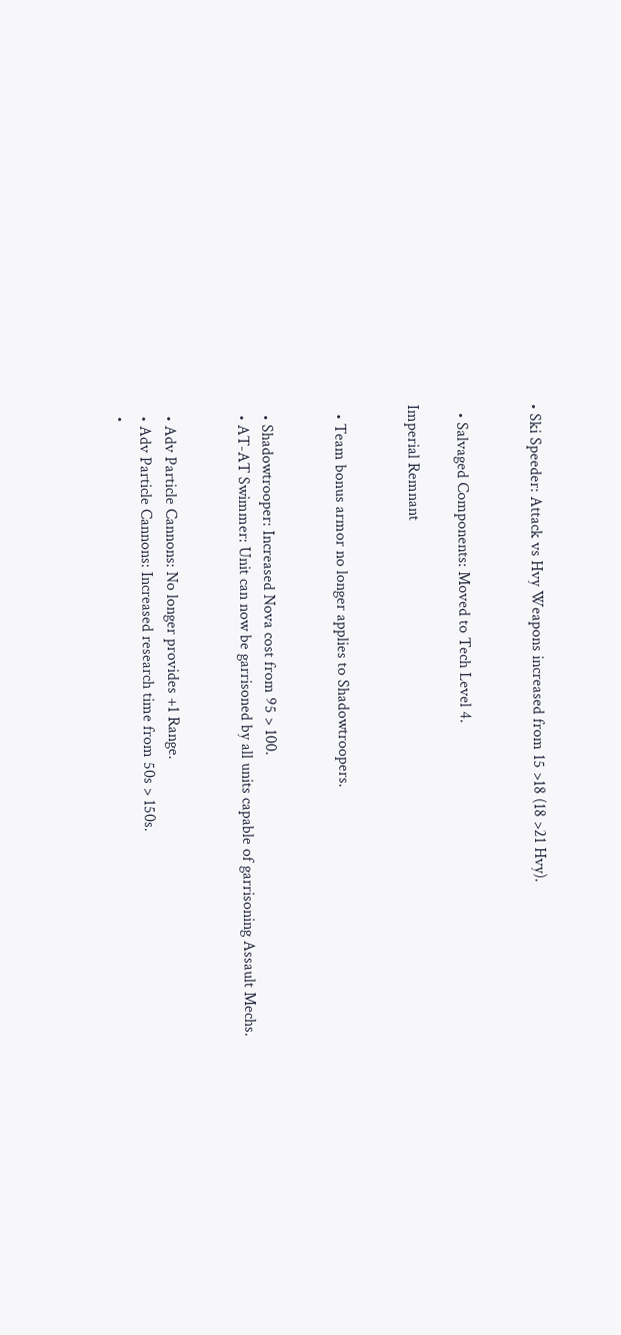• Ski Speeder: Attack vs Hvy Weapons increased from 15 >18 (18 >21 Hvy).


  • Salvaged Components: Moved to Tech Level 4.

Imperial Remnant


  • Team bonus armor no longer applies to Shadowtroopers.


  • Shadowtrooper: Increased Nova cost from 95 > 100.
  • AT-AT Swimmer: Unit can now be garrisoned by all units capable of garrisoning Assault Mechs.


  • Adv Particle Cannons: No longer provides +1 Range.
  • Adv Particle Cannons: Increased research time from 50s > 150s.
  •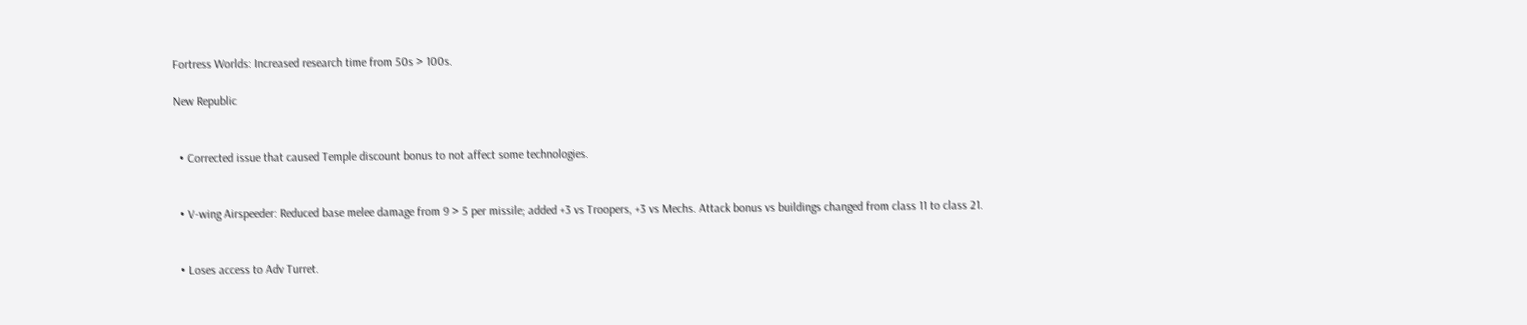Fortress Worlds: Increased research time from 50s > 100s.

New Republic


  • Corrected issue that caused Temple discount bonus to not affect some technologies.


  • V-wing Airspeeder: Reduced base melee damage from 9 > 5 per missile; added +3 vs Troopers, +3 vs Mechs. Attack bonus vs buildings changed from class 11 to class 21.


  • Loses access to Adv Turret.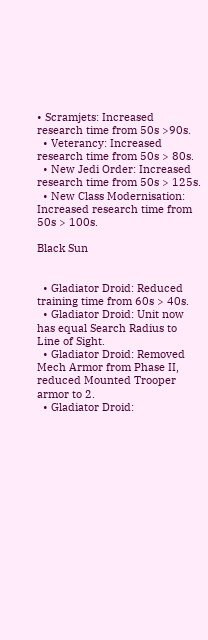• Scramjets: Increased research time from 50s >90s.
  • Veterancy: Increased research time from 50s > 80s.
  • New Jedi Order: Increased research time from 50s > 125s.
  • New Class Modernisation: Increased research time from 50s > 100s.

Black Sun


  • Gladiator Droid: Reduced training time from 60s > 40s.
  • Gladiator Droid: Unit now has equal Search Radius to Line of Sight.
  • Gladiator Droid: Removed Mech Armor from Phase II, reduced Mounted Trooper armor to 2.
  • Gladiator Droid: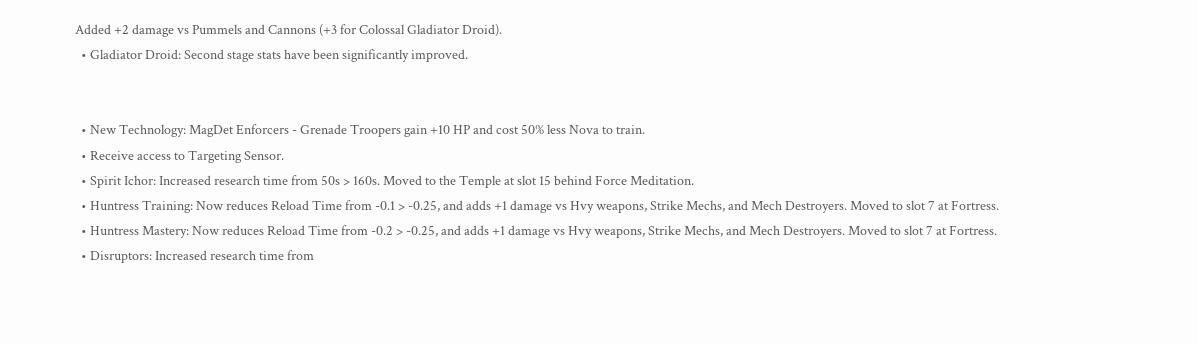Added +2 damage vs Pummels and Cannons (+3 for Colossal Gladiator Droid).
  • Gladiator Droid: Second stage stats have been significantly improved.


  • New Technology: MagDet Enforcers - Grenade Troopers gain +10 HP and cost 50% less Nova to train.
  • Receive access to Targeting Sensor.
  • Spirit Ichor: Increased research time from 50s > 160s. Moved to the Temple at slot 15 behind Force Meditation.
  • Huntress Training: Now reduces Reload Time from -0.1 > -0.25, and adds +1 damage vs Hvy weapons, Strike Mechs, and Mech Destroyers. Moved to slot 7 at Fortress.
  • Huntress Mastery: Now reduces Reload Time from -0.2 > -0.25, and adds +1 damage vs Hvy weapons, Strike Mechs, and Mech Destroyers. Moved to slot 7 at Fortress.
  • Disruptors: Increased research time from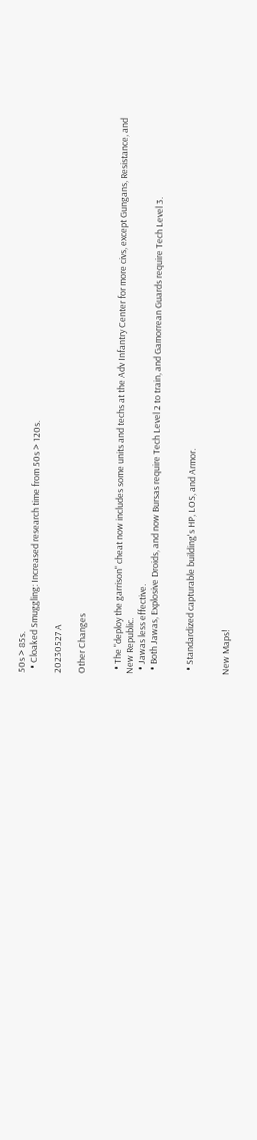50s > 85s.
  • Cloaked Smuggling: Increased research time from 50s > 120s.

20230527 A

Other Changes


  • The "deploy the garrison" cheat now includes some units and techs at the Adv Infantry Center for more civs, except Gungans, Resistance, and New Republic.
  • Jawas less effective.
  • Both Jawas, Explosive Droids, and now Bursas require Tech Level 2 to train, and Gamorrean Guards require Tech Level 3.


  • Standardized capturable building's HP, LOS, and Armor.


New Maps!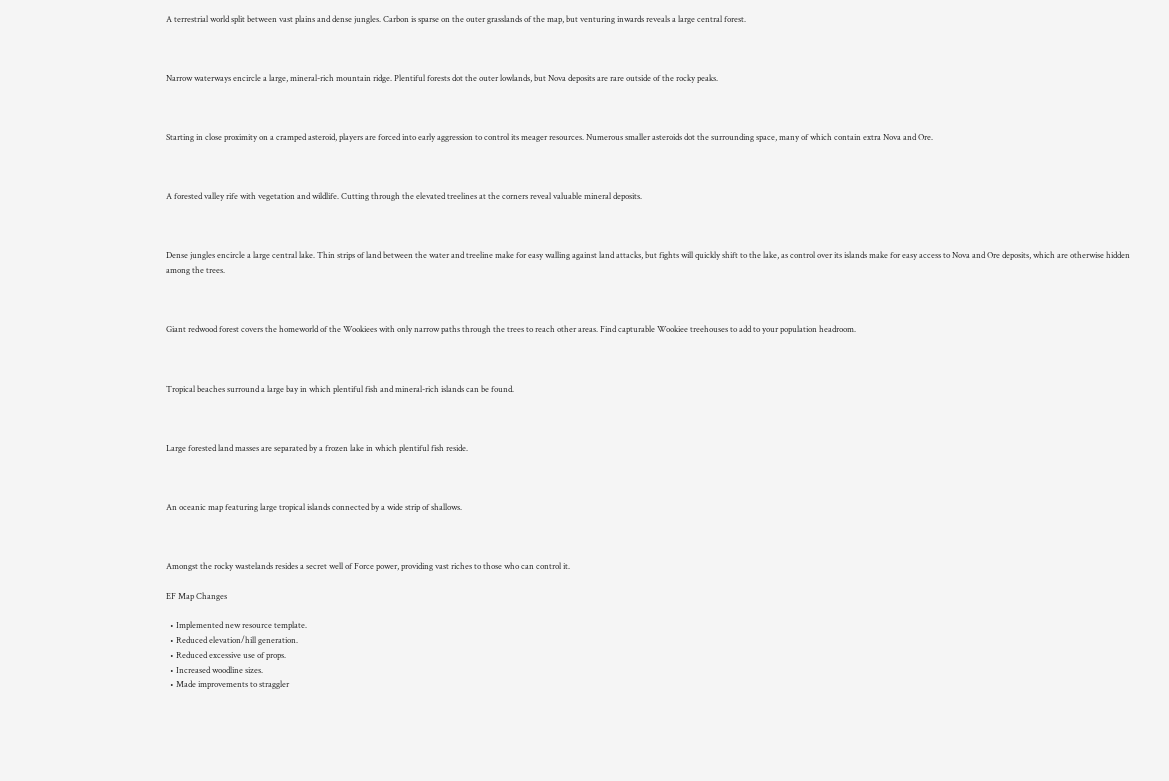A terrestrial world split between vast plains and dense jungles. Carbon is sparse on the outer grasslands of the map, but venturing inwards reveals a large central forest.



Narrow waterways encircle a large, mineral-rich mountain ridge. Plentiful forests dot the outer lowlands, but Nova deposits are rare outside of the rocky peaks.



Starting in close proximity on a cramped asteroid, players are forced into early aggression to control its meager resources. Numerous smaller asteroids dot the surrounding space, many of which contain extra Nova and Ore.



A forested valley rife with vegetation and wildlife. Cutting through the elevated treelines at the corners reveal valuable mineral deposits.



Dense jungles encircle a large central lake. Thin strips of land between the water and treeline make for easy walling against land attacks, but fights will quickly shift to the lake, as control over its islands make for easy access to Nova and Ore deposits, which are otherwise hidden among the trees.



Giant redwood forest covers the homeworld of the Wookiees with only narrow paths through the trees to reach other areas. Find capturable Wookiee treehouses to add to your population headroom.



Tropical beaches surround a large bay in which plentiful fish and mineral-rich islands can be found.



Large forested land masses are separated by a frozen lake in which plentiful fish reside.



An oceanic map featuring large tropical islands connected by a wide strip of shallows.



Amongst the rocky wastelands resides a secret well of Force power, providing vast riches to those who can control it.

EF Map Changes

  • Implemented new resource template.
  • Reduced elevation/hill generation.
  • Reduced excessive use of props.
  • Increased woodline sizes.
  • Made improvements to straggler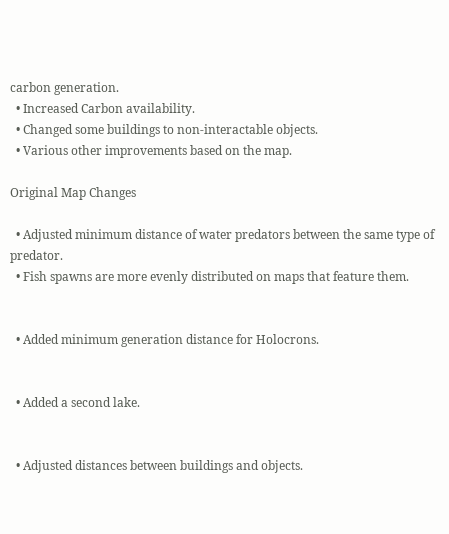carbon generation.
  • Increased Carbon availability.
  • Changed some buildings to non-interactable objects.
  • Various other improvements based on the map.

Original Map Changes

  • Adjusted minimum distance of water predators between the same type of predator.
  • Fish spawns are more evenly distributed on maps that feature them.


  • Added minimum generation distance for Holocrons.


  • Added a second lake.


  • Adjusted distances between buildings and objects.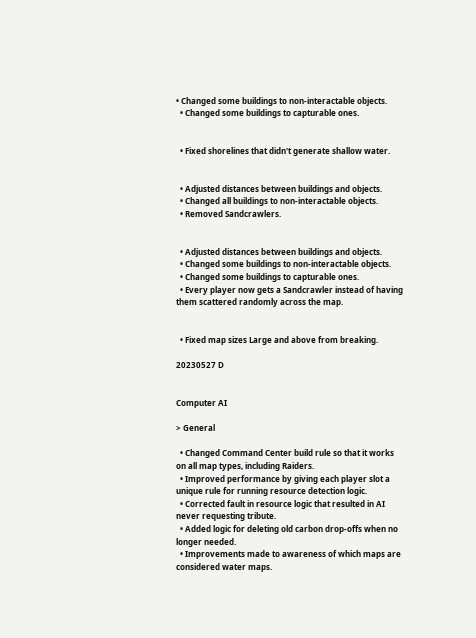• Changed some buildings to non-interactable objects.
  • Changed some buildings to capturable ones.


  • Fixed shorelines that didn't generate shallow water.


  • Adjusted distances between buildings and objects.
  • Changed all buildings to non-interactable objects.
  • Removed Sandcrawlers.


  • Adjusted distances between buildings and objects.
  • Changed some buildings to non-interactable objects.
  • Changed some buildings to capturable ones.
  • Every player now gets a Sandcrawler instead of having them scattered randomly across the map.


  • Fixed map sizes Large and above from breaking.

20230527 D


Computer AI

> General

  • Changed Command Center build rule so that it works on all map types, including Raiders.
  • Improved performance by giving each player slot a unique rule for running resource detection logic.
  • Corrected fault in resource logic that resulted in AI never requesting tribute.
  • Added logic for deleting old carbon drop-offs when no longer needed.
  • Improvements made to awareness of which maps are considered water maps.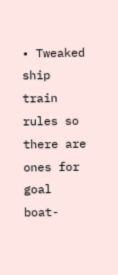• Tweaked ship train rules so there are ones for goal boat-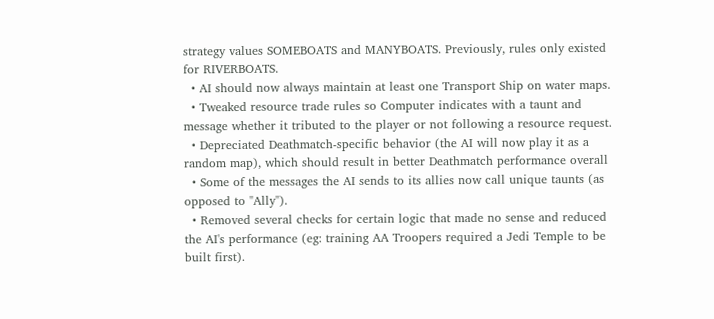strategy values SOMEBOATS and MANYBOATS. Previously, rules only existed for RIVERBOATS.
  • AI should now always maintain at least one Transport Ship on water maps.
  • Tweaked resource trade rules so Computer indicates with a taunt and message whether it tributed to the player or not following a resource request.
  • Depreciated Deathmatch-specific behavior (the AI will now play it as a random map), which should result in better Deathmatch performance overall
  • Some of the messages the AI sends to its allies now call unique taunts (as opposed to "Ally").
  • Removed several checks for certain logic that made no sense and reduced the AI's performance (eg: training AA Troopers required a Jedi Temple to be built first).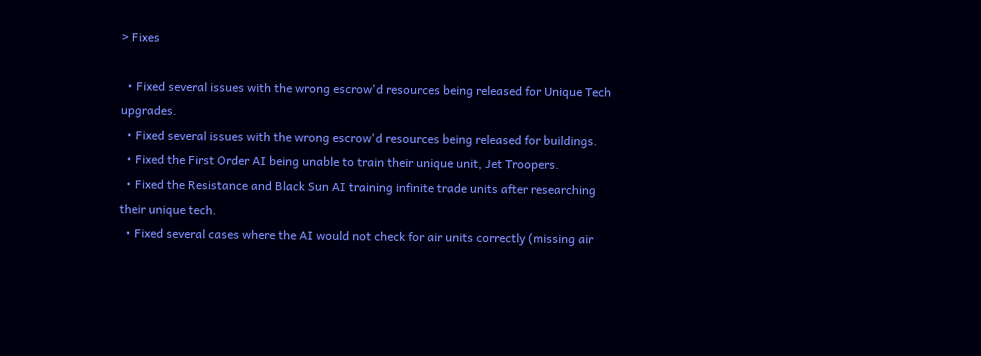> Fixes

  • Fixed several issues with the wrong escrow'd resources being released for Unique Tech upgrades.
  • Fixed several issues with the wrong escrow'd resources being released for buildings.
  • Fixed the First Order AI being unable to train their unique unit, Jet Troopers.
  • Fixed the Resistance and Black Sun AI training infinite trade units after researching their unique tech.
  • Fixed several cases where the AI would not check for air units correctly (missing air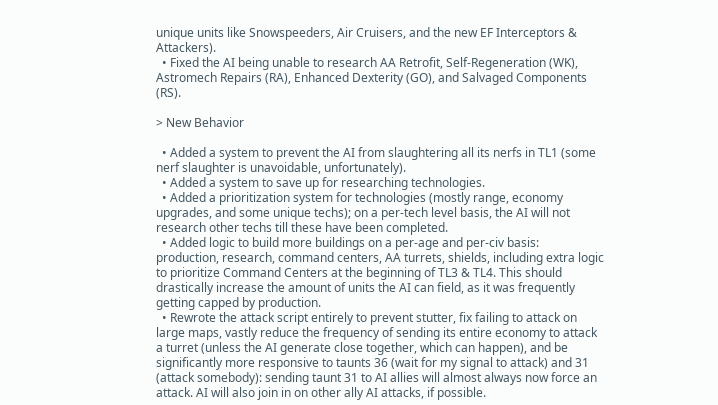unique units like Snowspeeders, Air Cruisers, and the new EF Interceptors & Attackers).
  • Fixed the AI being unable to research AA Retrofit, Self-Regeneration (WK), Astromech Repairs (RA), Enhanced Dexterity (GO), and Salvaged Components (RS).

> New Behavior

  • Added a system to prevent the AI from slaughtering all its nerfs in TL1 (some nerf slaughter is unavoidable, unfortunately).
  • Added a system to save up for researching technologies.
  • Added a prioritization system for technologies (mostly range, economy upgrades, and some unique techs); on a per-tech level basis, the AI will not research other techs till these have been completed.
  • Added logic to build more buildings on a per-age and per-civ basis: production, research, command centers, AA turrets, shields, including extra logic to prioritize Command Centers at the beginning of TL3 & TL4. This should drastically increase the amount of units the AI can field, as it was frequently getting capped by production.
  • Rewrote the attack script entirely to prevent stutter, fix failing to attack on large maps, vastly reduce the frequency of sending its entire economy to attack a turret (unless the AI generate close together, which can happen), and be significantly more responsive to taunts 36 (wait for my signal to attack) and 31 (attack somebody): sending taunt 31 to AI allies will almost always now force an attack. AI will also join in on other ally AI attacks, if possible.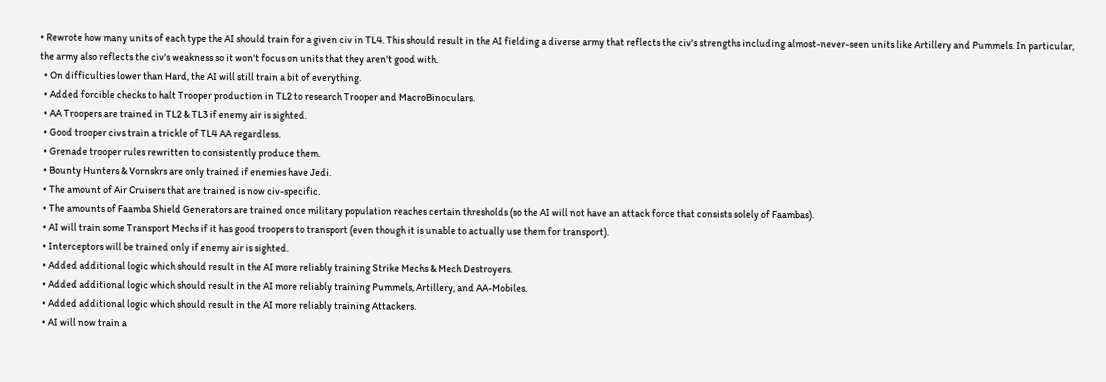• Rewrote how many units of each type the AI should train for a given civ in TL4. This should result in the AI fielding a diverse army that reflects the civ's strengths including almost-never-seen units like Artillery and Pummels. In particular, the army also reflects the civ's weakness so it won't focus on units that they aren't good with.
  • On difficulties lower than Hard, the AI will still train a bit of everything.
  • Added forcible checks to halt Trooper production in TL2 to research Trooper and MacroBinoculars.
  • AA Troopers are trained in TL2 & TL3 if enemy air is sighted.
  • Good trooper civs train a trickle of TL4 AA regardless.
  • Grenade trooper rules rewritten to consistently produce them.
  • Bounty Hunters & Vornskrs are only trained if enemies have Jedi.
  • The amount of Air Cruisers that are trained is now civ-specific.
  • The amounts of Faamba Shield Generators are trained once military population reaches certain thresholds (so the AI will not have an attack force that consists solely of Faambas).
  • AI will train some Transport Mechs if it has good troopers to transport (even though it is unable to actually use them for transport).
  • Interceptors will be trained only if enemy air is sighted.
  • Added additional logic which should result in the AI more reliably training Strike Mechs & Mech Destroyers.
  • Added additional logic which should result in the AI more reliably training Pummels, Artillery, and AA-Mobiles.
  • Added additional logic which should result in the AI more reliably training Attackers.
  • AI will now train a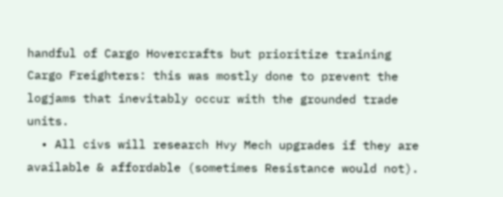handful of Cargo Hovercrafts but prioritize training Cargo Freighters: this was mostly done to prevent the logjams that inevitably occur with the grounded trade units.
  • All civs will research Hvy Mech upgrades if they are available & affordable (sometimes Resistance would not).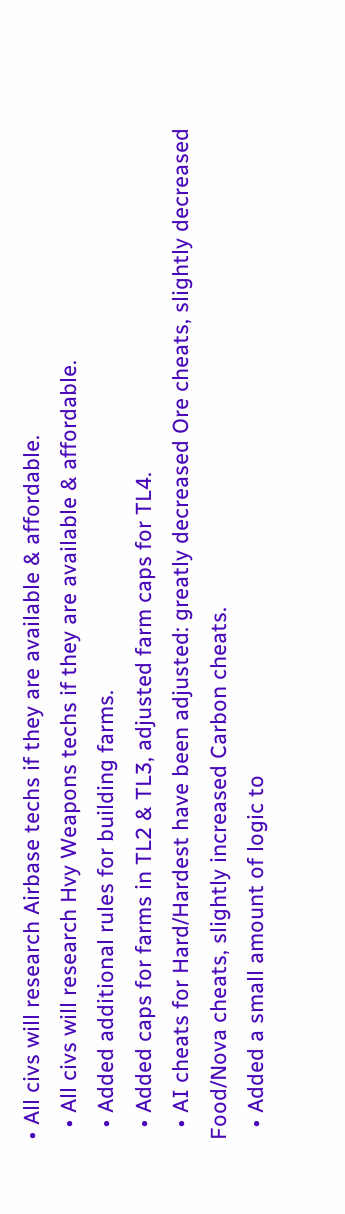• All civs will research Airbase techs if they are available & affordable.
  • All civs will research Hvy Weapons techs if they are available & affordable.
  • Added additional rules for building farms.
  • Added caps for farms in TL2 & TL3, adjusted farm caps for TL4.
  • AI cheats for Hard/Hardest have been adjusted: greatly decreased Ore cheats, slightly decreased Food/Nova cheats, slightly increased Carbon cheats.
  • Added a small amount of logic to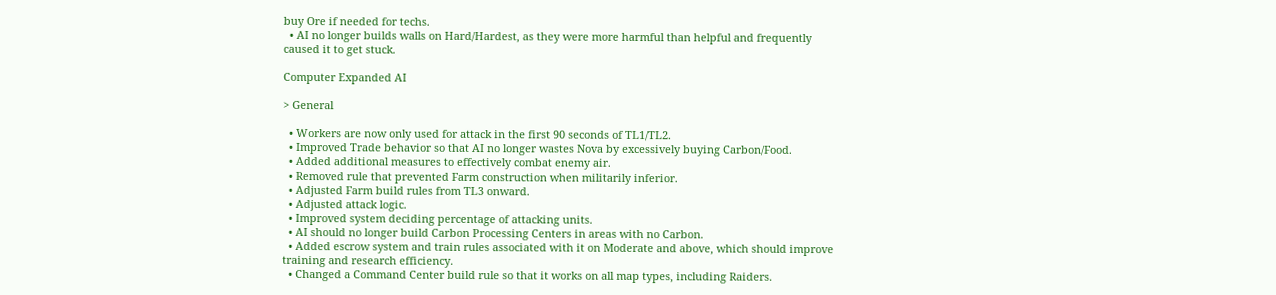buy Ore if needed for techs.
  • AI no longer builds walls on Hard/Hardest, as they were more harmful than helpful and frequently caused it to get stuck.

Computer Expanded AI

> General

  • Workers are now only used for attack in the first 90 seconds of TL1/TL2.
  • Improved Trade behavior so that AI no longer wastes Nova by excessively buying Carbon/Food.
  • Added additional measures to effectively combat enemy air.
  • Removed rule that prevented Farm construction when militarily inferior.
  • Adjusted Farm build rules from TL3 onward.
  • Adjusted attack logic.
  • Improved system deciding percentage of attacking units.
  • AI should no longer build Carbon Processing Centers in areas with no Carbon.
  • Added escrow system and train rules associated with it on Moderate and above, which should improve training and research efficiency.
  • Changed a Command Center build rule so that it works on all map types, including Raiders.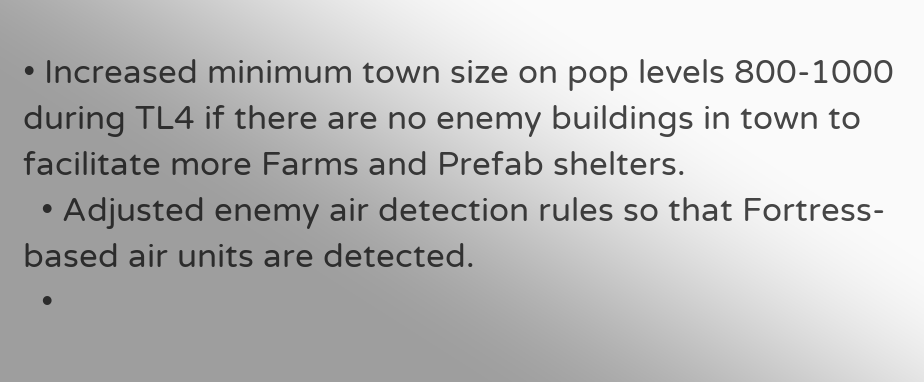• Increased minimum town size on pop levels 800-1000 during TL4 if there are no enemy buildings in town to facilitate more Farms and Prefab shelters.
  • Adjusted enemy air detection rules so that Fortress-based air units are detected.
  •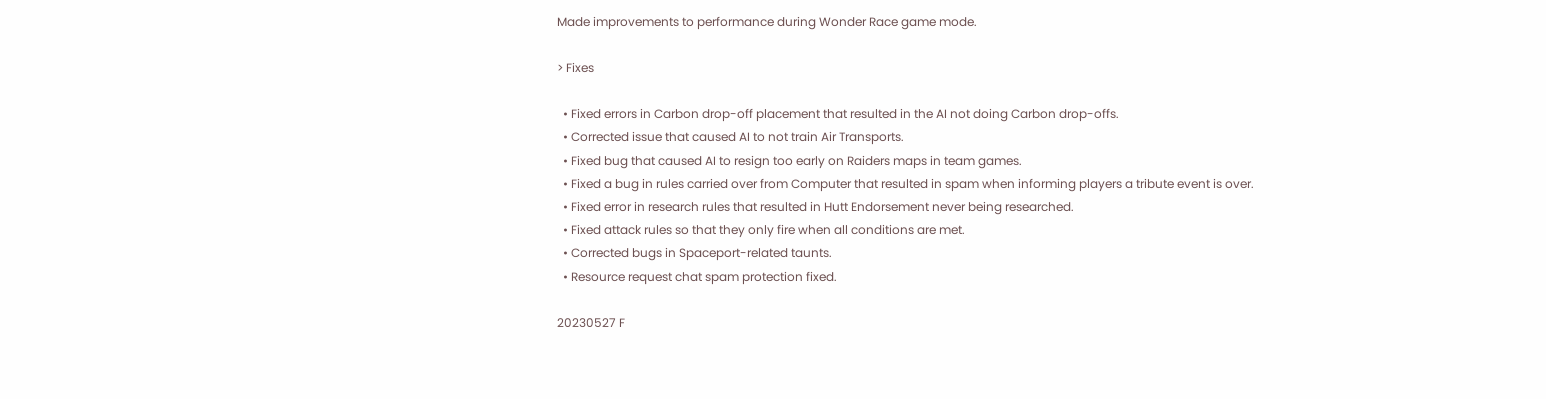Made improvements to performance during Wonder Race game mode.

> Fixes

  • Fixed errors in Carbon drop-off placement that resulted in the AI not doing Carbon drop-offs.
  • Corrected issue that caused AI to not train Air Transports.
  • Fixed bug that caused AI to resign too early on Raiders maps in team games.
  • Fixed a bug in rules carried over from Computer that resulted in spam when informing players a tribute event is over.
  • Fixed error in research rules that resulted in Hutt Endorsement never being researched.
  • Fixed attack rules so that they only fire when all conditions are met.
  • Corrected bugs in Spaceport-related taunts.
  • Resource request chat spam protection fixed.

20230527 F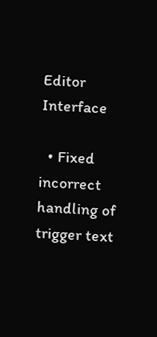Editor Interface

  • Fixed incorrect handling of trigger text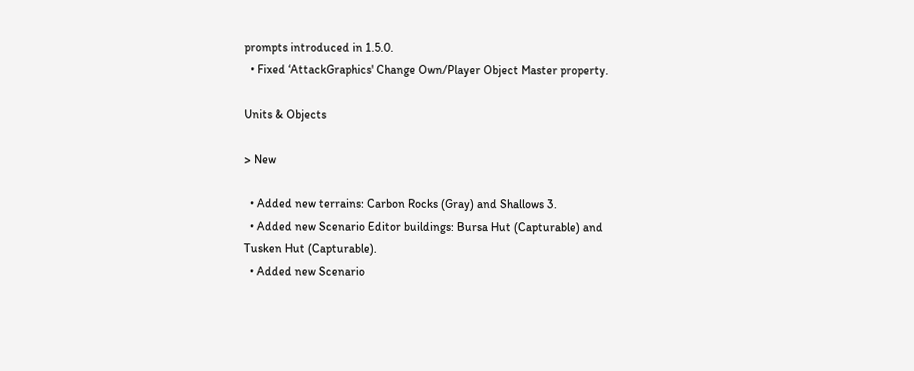prompts introduced in 1.5.0.
  • Fixed ‘AttackGraphics' Change Own/Player Object Master property.

Units & Objects

> New

  • Added new terrains: Carbon Rocks (Gray) and Shallows 3.
  • Added new Scenario Editor buildings: Bursa Hut (Capturable) and Tusken Hut (Capturable).
  • Added new Scenario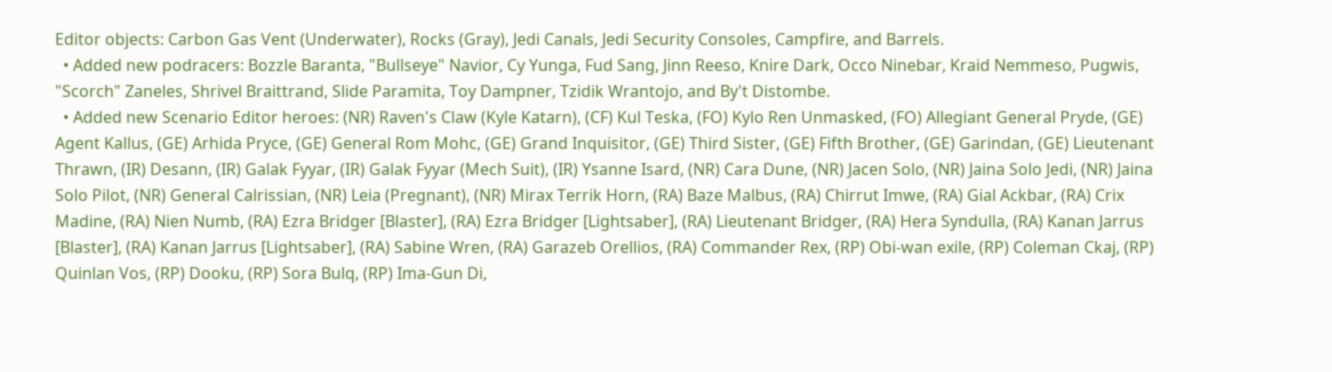Editor objects: Carbon Gas Vent (Underwater), Rocks (Gray), Jedi Canals, Jedi Security Consoles, Campfire, and Barrels.
  • Added new podracers: Bozzle Baranta, "Bullseye" Navior, Cy Yunga, Fud Sang, Jinn Reeso, Knire Dark, Occo Ninebar, Kraid Nemmeso, Pugwis, "Scorch" Zaneles, Shrivel Braittrand, Slide Paramita, Toy Dampner, Tzidik Wrantojo, and By't Distombe.
  • Added new Scenario Editor heroes: (NR) Raven's Claw (Kyle Katarn), (CF) Kul Teska, (FO) Kylo Ren Unmasked, (FO) Allegiant General Pryde, (GE) Agent Kallus, (GE) Arhida Pryce, (GE) General Rom Mohc, (GE) Grand Inquisitor, (GE) Third Sister, (GE) Fifth Brother, (GE) Garindan, (GE) Lieutenant Thrawn, (IR) Desann, (IR) Galak Fyyar, (IR) Galak Fyyar (Mech Suit), (IR) Ysanne Isard, (NR) Cara Dune, (NR) Jacen Solo, (NR) Jaina Solo Jedi, (NR) Jaina Solo Pilot, (NR) General Calrissian, (NR) Leia (Pregnant), (NR) Mirax Terrik Horn, (RA) Baze Malbus, (RA) Chirrut Imwe, (RA) Gial Ackbar, (RA) Crix Madine, (RA) Nien Numb, (RA) Ezra Bridger [Blaster], (RA) Ezra Bridger [Lightsaber], (RA) Lieutenant Bridger, (RA) Hera Syndulla, (RA) Kanan Jarrus [Blaster], (RA) Kanan Jarrus [Lightsaber], (RA) Sabine Wren, (RA) Garazeb Orellios, (RA) Commander Rex, (RP) Obi-wan exile, (RP) Coleman Ckaj, (RP) Quinlan Vos, (RP) Dooku, (RP) Sora Bulq, (RP) Ima-Gun Di,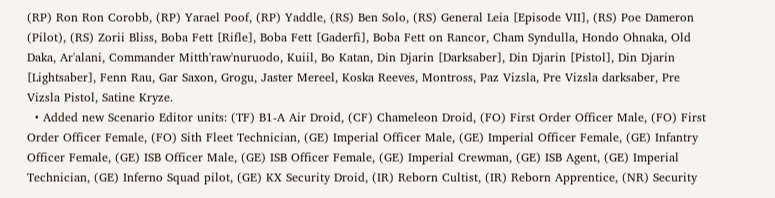(RP) Ron Ron Corobb, (RP) Yarael Poof, (RP) Yaddle, (RS) Ben Solo, (RS) General Leia [Episode VII], (RS) Poe Dameron (Pilot), (RS) Zorii Bliss, Boba Fett [Rifle], Boba Fett [Gaderfi], Boba Fett on Rancor, Cham Syndulla, Hondo Ohnaka, Old Daka, Ar'alani, Commander Mitth'raw'nuruodo, Kuiil, Bo Katan, Din Djarin [Darksaber], Din Djarin [Pistol], Din Djarin [Lightsaber], Fenn Rau, Gar Saxon, Grogu, Jaster Mereel, Koska Reeves, Montross, Paz Vizsla, Pre Vizsla darksaber, Pre Vizsla Pistol, Satine Kryze.
  • Added new Scenario Editor units: (TF) B1-A Air Droid, (CF) Chameleon Droid, (FO) First Order Officer Male, (FO) First Order Officer Female, (FO) Sith Fleet Technician, (GE) Imperial Officer Male, (GE) Imperial Officer Female, (GE) Infantry Officer Female, (GE) ISB Officer Male, (GE) ISB Officer Female, (GE) Imperial Crewman, (GE) ISB Agent, (GE) Imperial Technician, (GE) Inferno Squad pilot, (GE) KX Security Droid, (IR) Reborn Cultist, (IR) Reborn Apprentice, (NR) Security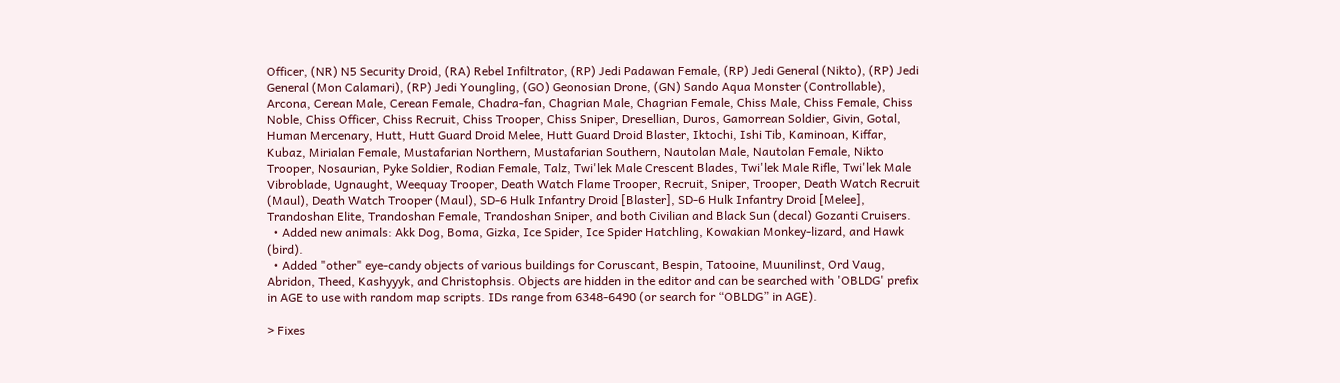Officer, (NR) N5 Security Droid, (RA) Rebel Infiltrator, (RP) Jedi Padawan Female, (RP) Jedi General (Nikto), (RP) Jedi General (Mon Calamari), (RP) Jedi Youngling, (GO) Geonosian Drone, (GN) Sando Aqua Monster (Controllable), Arcona, Cerean Male, Cerean Female, Chadra-fan, Chagrian Male, Chagrian Female, Chiss Male, Chiss Female, Chiss Noble, Chiss Officer, Chiss Recruit, Chiss Trooper, Chiss Sniper, Dresellian, Duros, Gamorrean Soldier, Givin, Gotal, Human Mercenary, Hutt, Hutt Guard Droid Melee, Hutt Guard Droid Blaster, Iktochi, Ishi Tib, Kaminoan, Kiffar, Kubaz, Mirialan Female, Mustafarian Northern, Mustafarian Southern, Nautolan Male, Nautolan Female, Nikto Trooper, Nosaurian, Pyke Soldier, Rodian Female, Talz, Twi'lek Male Crescent Blades, Twi'lek Male Rifle, Twi'lek Male Vibroblade, Ugnaught, Weequay Trooper, Death Watch Flame Trooper, Recruit, Sniper, Trooper, Death Watch Recruit (Maul), Death Watch Trooper (Maul), SD-6 Hulk Infantry Droid [Blaster], SD-6 Hulk Infantry Droid [Melee], Trandoshan Elite, Trandoshan Female, Trandoshan Sniper, and both Civilian and Black Sun (decal) Gozanti Cruisers.
  • Added new animals: Akk Dog, Boma, Gizka, Ice Spider, Ice Spider Hatchling, Kowakian Monkey-lizard, and Hawk (bird).
  • Added "other" eye-candy objects of various buildings for Coruscant, Bespin, Tatooine, Muunilinst, Ord Vaug, Abridon, Theed, Kashyyyk, and Christophsis. Objects are hidden in the editor and can be searched with 'OBLDG' prefix in AGE to use with random map scripts. IDs range from 6348-6490 (or search for “OBLDG” in AGE).

> Fixes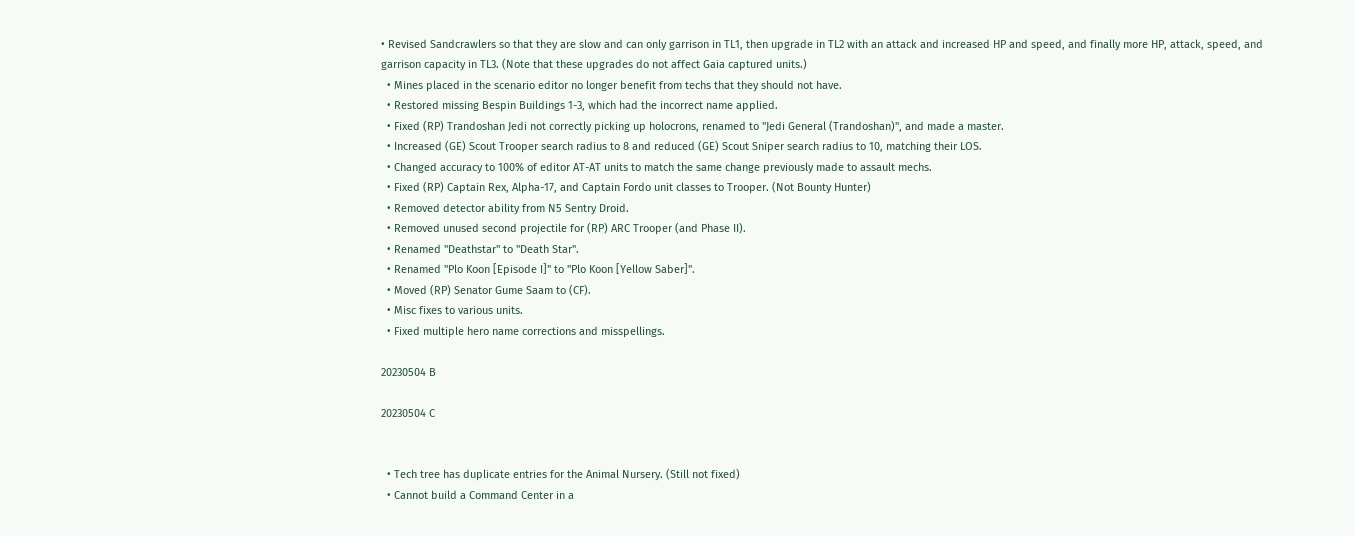• Revised Sandcrawlers so that they are slow and can only garrison in TL1, then upgrade in TL2 with an attack and increased HP and speed, and finally more HP, attack, speed, and garrison capacity in TL3. (Note that these upgrades do not affect Gaia captured units.)
  • Mines placed in the scenario editor no longer benefit from techs that they should not have.
  • Restored missing Bespin Buildings 1-3, which had the incorrect name applied.
  • Fixed (RP) Trandoshan Jedi not correctly picking up holocrons, renamed to "Jedi General (Trandoshan)", and made a master.
  • Increased (GE) Scout Trooper search radius to 8 and reduced (GE) Scout Sniper search radius to 10, matching their LOS.
  • Changed accuracy to 100% of editor AT-AT units to match the same change previously made to assault mechs.
  • Fixed (RP) Captain Rex, Alpha-17, and Captain Fordo unit classes to Trooper. (Not Bounty Hunter)
  • Removed detector ability from N5 Sentry Droid.
  • Removed unused second projectile for (RP) ARC Trooper (and Phase II).
  • Renamed "Deathstar" to "Death Star".
  • Renamed "Plo Koon [Episode I]" to "Plo Koon [Yellow Saber]".
  • Moved (RP) Senator Gume Saam to (CF).
  • Misc fixes to various units.
  • Fixed multiple hero name corrections and misspellings.

20230504 B

20230504 C


  • Tech tree has duplicate entries for the Animal Nursery. (Still not fixed)
  • Cannot build a Command Center in a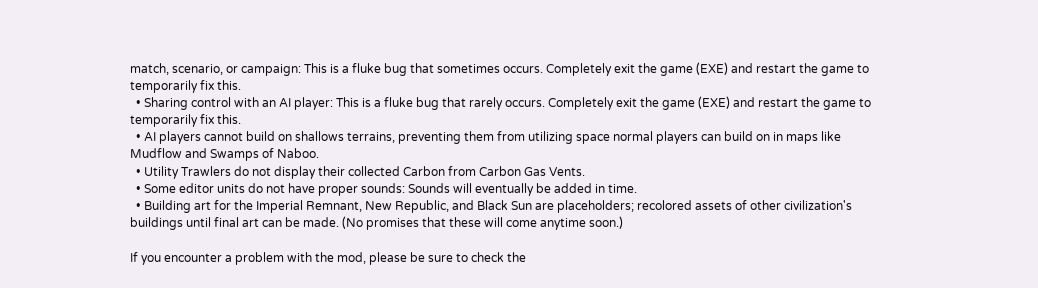match, scenario, or campaign: This is a fluke bug that sometimes occurs. Completely exit the game (EXE) and restart the game to temporarily fix this.
  • Sharing control with an AI player: This is a fluke bug that rarely occurs. Completely exit the game (EXE) and restart the game to temporarily fix this.
  • AI players cannot build on shallows terrains, preventing them from utilizing space normal players can build on in maps like Mudflow and Swamps of Naboo.
  • Utility Trawlers do not display their collected Carbon from Carbon Gas Vents.
  • Some editor units do not have proper sounds: Sounds will eventually be added in time.
  • Building art for the Imperial Remnant, New Republic, and Black Sun are placeholders; recolored assets of other civilization's buildings until final art can be made. (No promises that these will come anytime soon.)

If you encounter a problem with the mod, please be sure to check the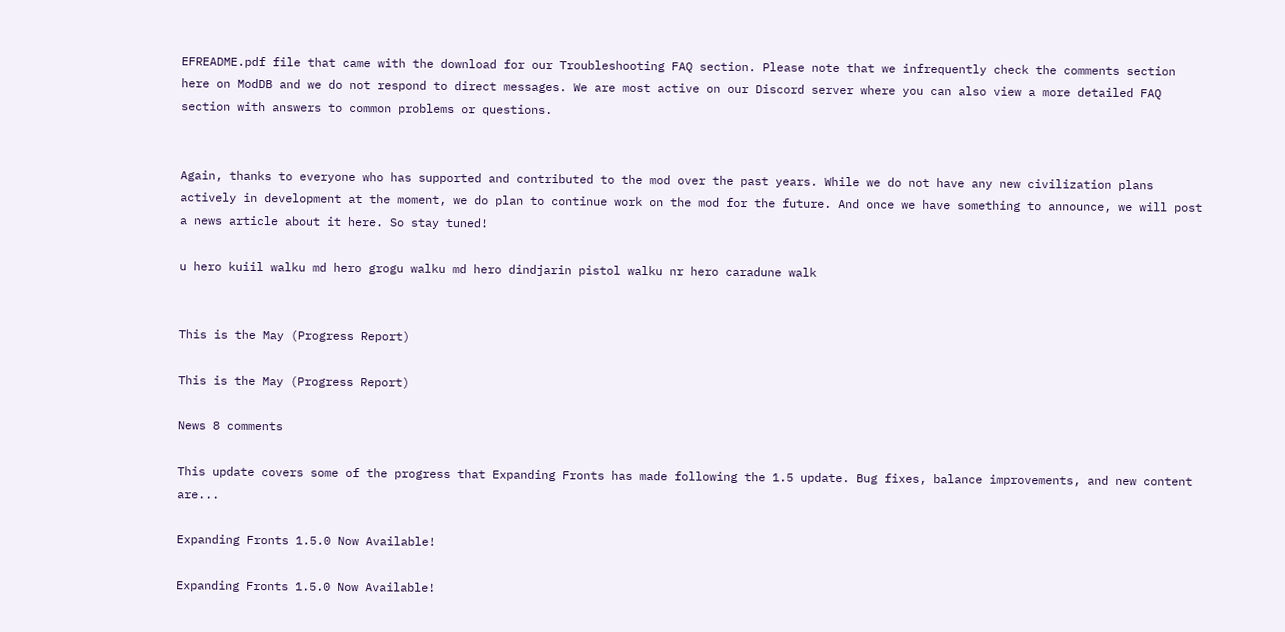EFREADME.pdf file that came with the download for our Troubleshooting FAQ section. Please note that we infrequently check the comments section here on ModDB and we do not respond to direct messages. We are most active on our Discord server where you can also view a more detailed FAQ section with answers to common problems or questions.


Again, thanks to everyone who has supported and contributed to the mod over the past years. While we do not have any new civilization plans actively in development at the moment, we do plan to continue work on the mod for the future. And once we have something to announce, we will post a news article about it here. So stay tuned!

u hero kuiil walku md hero grogu walku md hero dindjarin pistol walku nr hero caradune walk


This is the May (Progress Report)

This is the May (Progress Report)

News 8 comments

This update covers some of the progress that Expanding Fronts has made following the 1.5 update. Bug fixes, balance improvements, and new content are...

Expanding Fronts 1.5.0 Now Available!

Expanding Fronts 1.5.0 Now Available!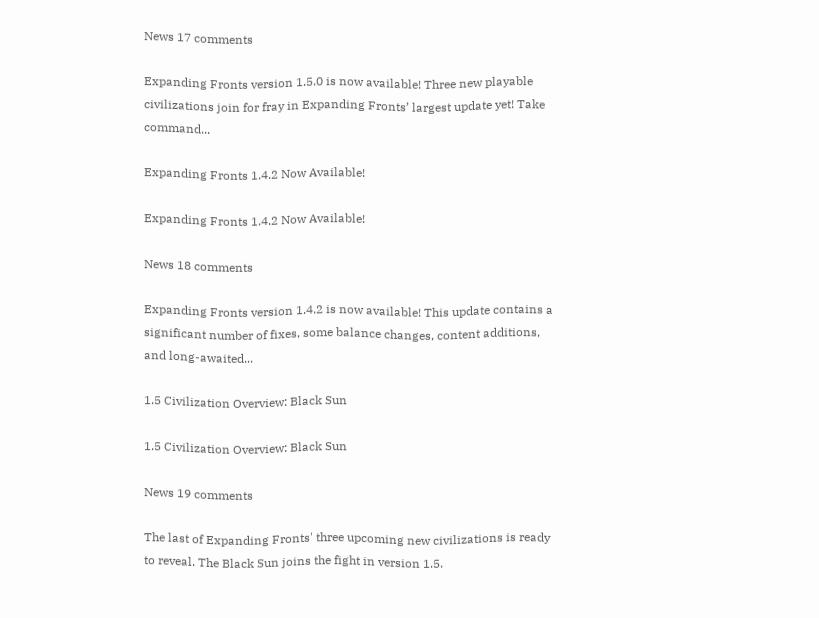News 17 comments

Expanding Fronts version 1.5.0 is now available! Three new playable civilizations join for fray in Expanding Fronts’ largest update yet! Take command...

Expanding Fronts 1.4.2 Now Available!

Expanding Fronts 1.4.2 Now Available!

News 18 comments

Expanding Fronts version 1.4.2 is now available! This update contains a significant number of fixes, some balance changes, content additions, and long-awaited...

1.5 Civilization Overview: Black Sun

1.5 Civilization Overview: Black Sun

News 19 comments

The last of Expanding Fronts' three upcoming new civilizations is ready to reveal. The Black Sun joins the fight in version 1.5.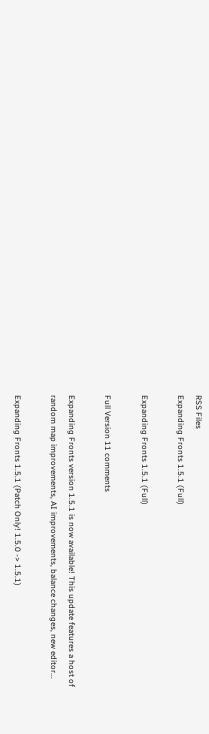RSS Files
Expanding Fronts 1.5.1 (Full)

Expanding Fronts 1.5.1 (Full)

Full Version 11 comments

Expanding Fronts version 1.5.1 is now available! This update features a host of random map improvements, AI improvements, balance changes, new editor...

Expanding Fronts 1.5.1 (Patch Only! 1.5.0 -> 1.5.1)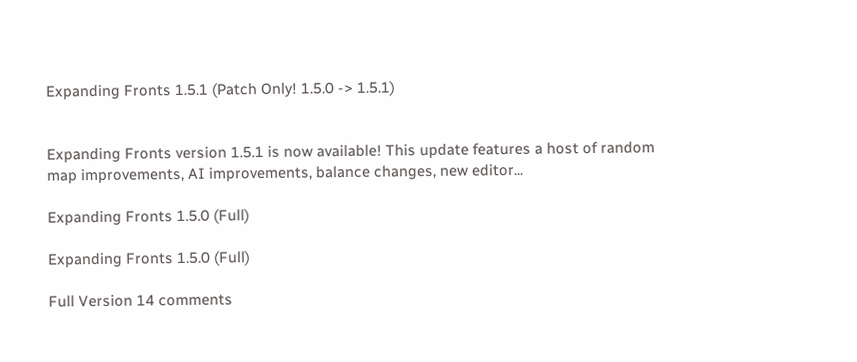Expanding Fronts 1.5.1 (Patch Only! 1.5.0 -> 1.5.1)


Expanding Fronts version 1.5.1 is now available! This update features a host of random map improvements, AI improvements, balance changes, new editor...

Expanding Fronts 1.5.0 (Full)

Expanding Fronts 1.5.0 (Full)

Full Version 14 comments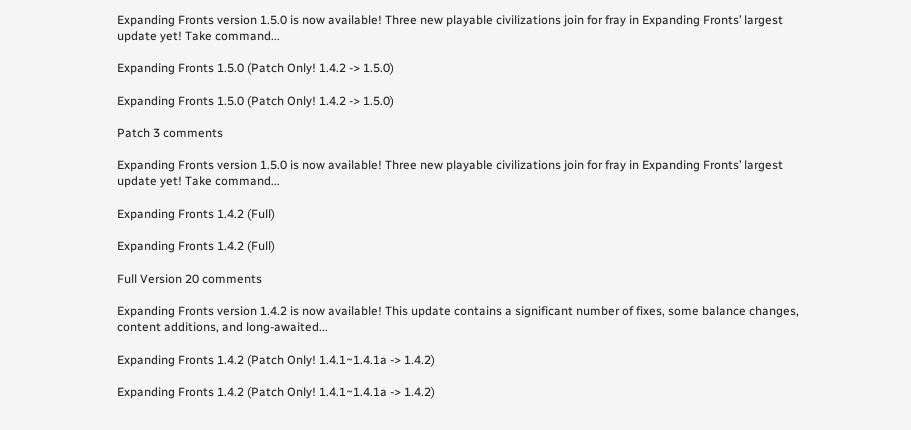Expanding Fronts version 1.5.0 is now available! Three new playable civilizations join for fray in Expanding Fronts’ largest update yet! Take command...

Expanding Fronts 1.5.0 (Patch Only! 1.4.2 -> 1.5.0)

Expanding Fronts 1.5.0 (Patch Only! 1.4.2 -> 1.5.0)

Patch 3 comments

Expanding Fronts version 1.5.0 is now available! Three new playable civilizations join for fray in Expanding Fronts’ largest update yet! Take command...

Expanding Fronts 1.4.2 (Full)

Expanding Fronts 1.4.2 (Full)

Full Version 20 comments

Expanding Fronts version 1.4.2 is now available! This update contains a significant number of fixes, some balance changes, content additions, and long-awaited...

Expanding Fronts 1.4.2 (Patch Only! 1.4.1~1.4.1a -> 1.4.2)

Expanding Fronts 1.4.2 (Patch Only! 1.4.1~1.4.1a -> 1.4.2)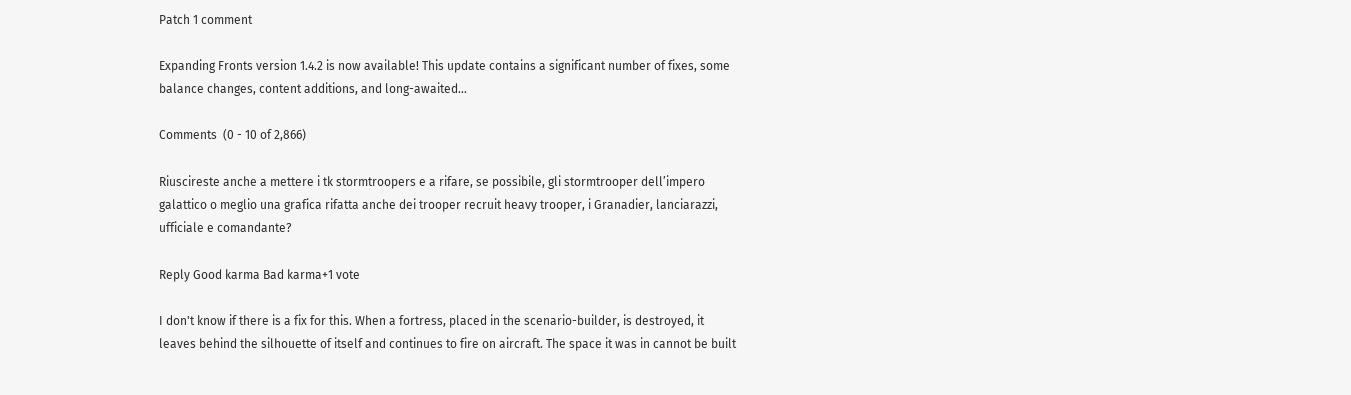Patch 1 comment

Expanding Fronts version 1.4.2 is now available! This update contains a significant number of fixes, some balance changes, content additions, and long-awaited...

Comments  (0 - 10 of 2,866)

Riuscireste anche a mettere i tk stormtroopers e a rifare, se possibile, gli stormtrooper dell’impero galattico o meglio una grafica rifatta anche dei trooper recruit heavy trooper, i Granadier, lanciarazzi, ufficiale e comandante?

Reply Good karma Bad karma+1 vote

I don't know if there is a fix for this. When a fortress, placed in the scenario-builder, is destroyed, it leaves behind the silhouette of itself and continues to fire on aircraft. The space it was in cannot be built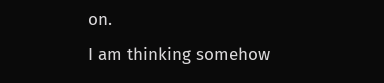on.
I am thinking somehow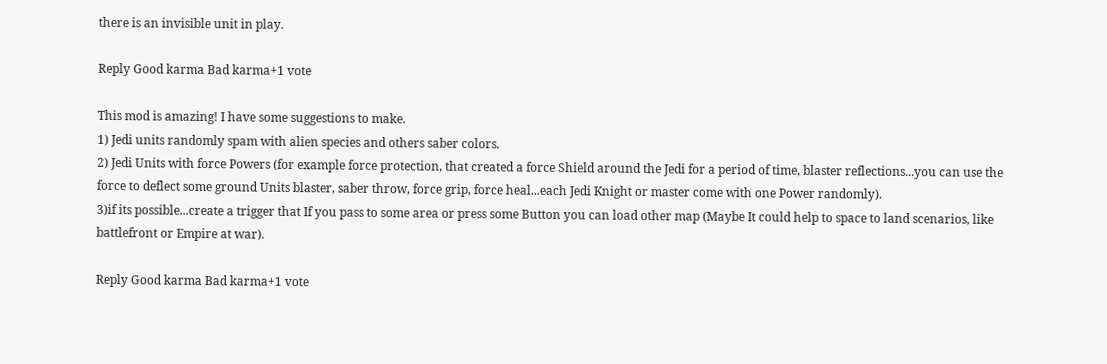there is an invisible unit in play.

Reply Good karma Bad karma+1 vote

This mod is amazing! I have some suggestions to make.
1) Jedi units randomly spam with alien species and others saber colors.
2) Jedi Units with force Powers (for example force protection, that created a force Shield around the Jedi for a period of time, blaster reflections...you can use the force to deflect some ground Units blaster, saber throw, force grip, force heal...each Jedi Knight or master come with one Power randomly).
3)if its possible...create a trigger that If you pass to some area or press some Button you can load other map (Maybe It could help to space to land scenarios, like battlefront or Empire at war).

Reply Good karma Bad karma+1 vote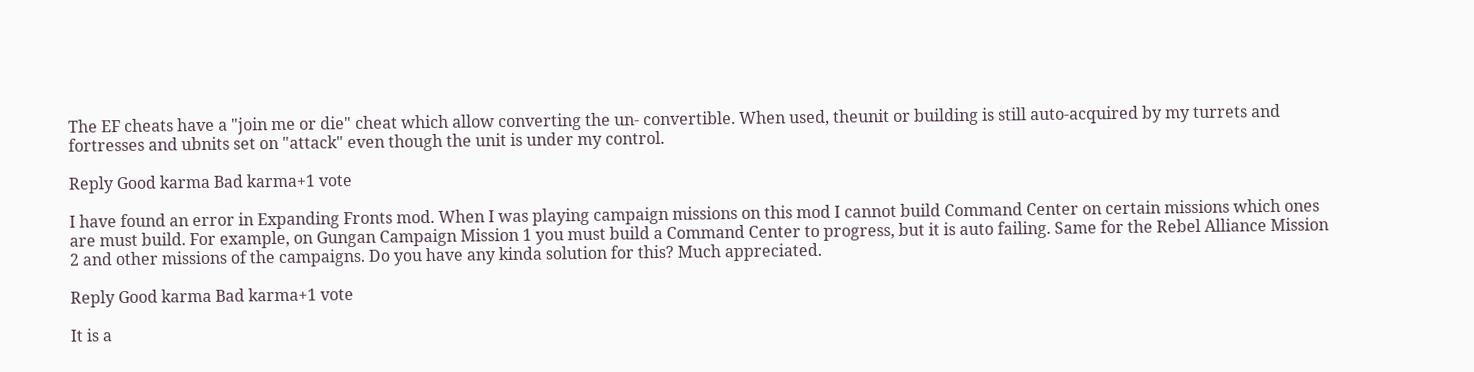The EF cheats have a "join me or die" cheat which allow converting the un- convertible. When used, theunit or building is still auto-acquired by my turrets and fortresses and ubnits set on "attack" even though the unit is under my control.

Reply Good karma Bad karma+1 vote

I have found an error in Expanding Fronts mod. When I was playing campaign missions on this mod I cannot build Command Center on certain missions which ones are must build. For example, on Gungan Campaign Mission 1 you must build a Command Center to progress, but it is auto failing. Same for the Rebel Alliance Mission 2 and other missions of the campaigns. Do you have any kinda solution for this? Much appreciated.

Reply Good karma Bad karma+1 vote

It is a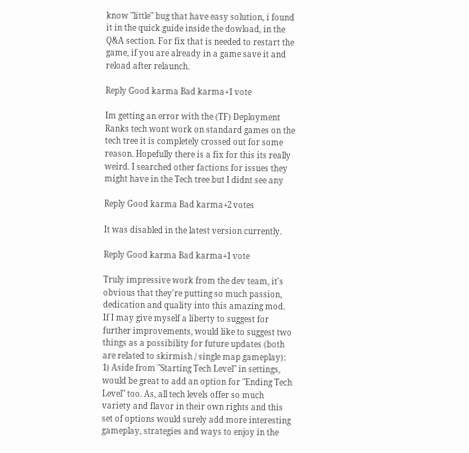know "little" bug that have easy solution, i found it in the quick guide inside the dowload, in the Q&A section. For fix that is needed to restart the game, if you are already in a game save it and reload after relaunch.

Reply Good karma Bad karma+1 vote

Im getting an error with the (TF) Deployment Ranks tech wont work on standard games on the tech tree it is completely crossed out for some reason. Hopefully there is a fix for this its really weird. I searched other factions for issues they might have in the Tech tree but I didnt see any

Reply Good karma Bad karma+2 votes

It was disabled in the latest version currently.

Reply Good karma Bad karma+1 vote

Truly impressive work from the dev team, it's obvious that they're putting so much passion, dedication and quality into this amazing mod.
If I may give myself a liberty to suggest for further improvements, would like to suggest two things as a possibility for future updates (both are related to skirmish / single map gameplay):
1) Aside from "Starting Tech Level" in settings, would be great to add an option for "Ending Tech Level" too. As, all tech levels offer so much variety and flavor in their own rights and this set of options would surely add more interesting gameplay, strategies and ways to enjoy in the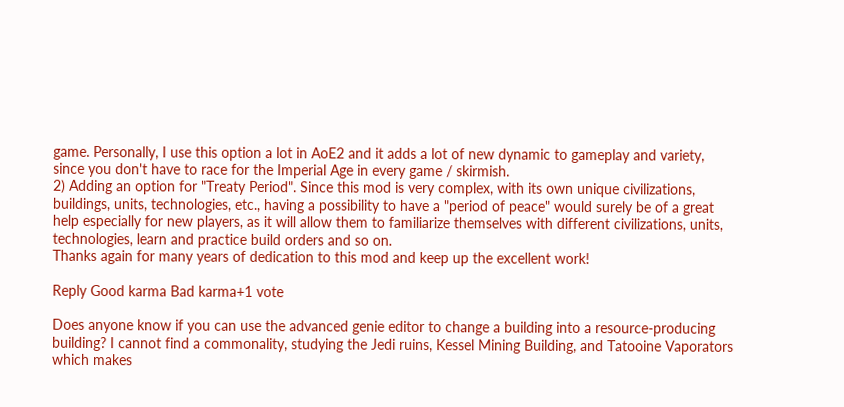game. Personally, I use this option a lot in AoE2 and it adds a lot of new dynamic to gameplay and variety, since you don't have to race for the Imperial Age in every game / skirmish.
2) Adding an option for "Treaty Period". Since this mod is very complex, with its own unique civilizations, buildings, units, technologies, etc., having a possibility to have a "period of peace" would surely be of a great help especially for new players, as it will allow them to familiarize themselves with different civilizations, units, technologies, learn and practice build orders and so on.
Thanks again for many years of dedication to this mod and keep up the excellent work!

Reply Good karma Bad karma+1 vote

Does anyone know if you can use the advanced genie editor to change a building into a resource-producing building? I cannot find a commonality, studying the Jedi ruins, Kessel Mining Building, and Tatooine Vaporators which makes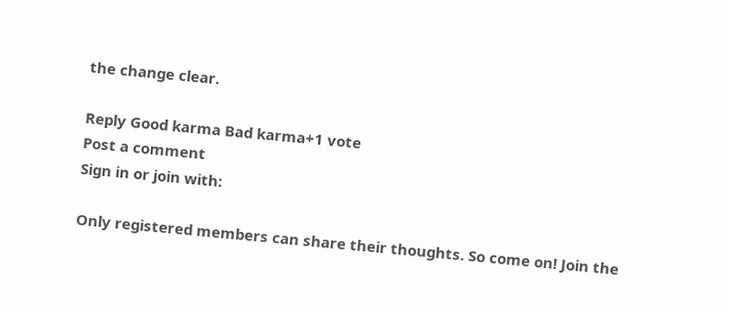the change clear.

Reply Good karma Bad karma+1 vote
Post a comment
Sign in or join with:

Only registered members can share their thoughts. So come on! Join the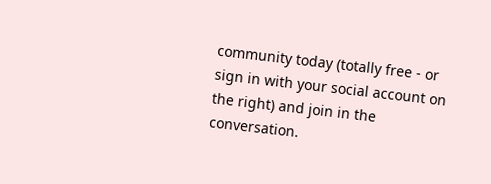community today (totally free - or sign in with your social account on the right) and join in the conversation.